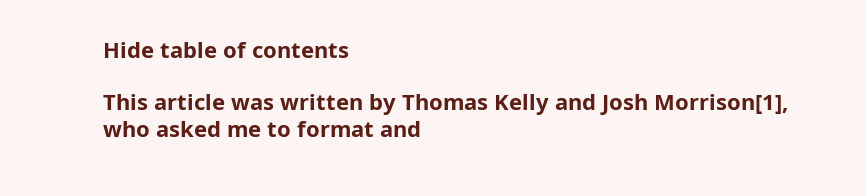Hide table of contents

This article was written by Thomas Kelly and Josh Morrison[1], who asked me to format and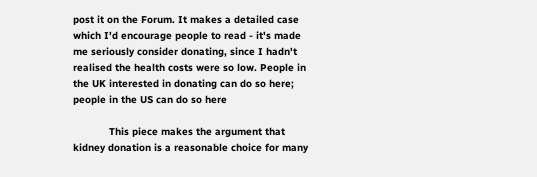post it on the Forum. It makes a detailed case which I'd encourage people to read - it's made me seriously consider donating, since I hadn't realised the health costs were so low. People in the UK interested in donating can do so here; people in the US can do so here

            This piece makes the argument that kidney donation is a reasonable choice for many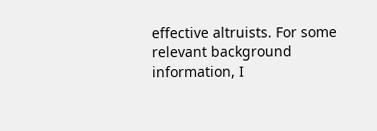effective altruists. For some relevant background information, I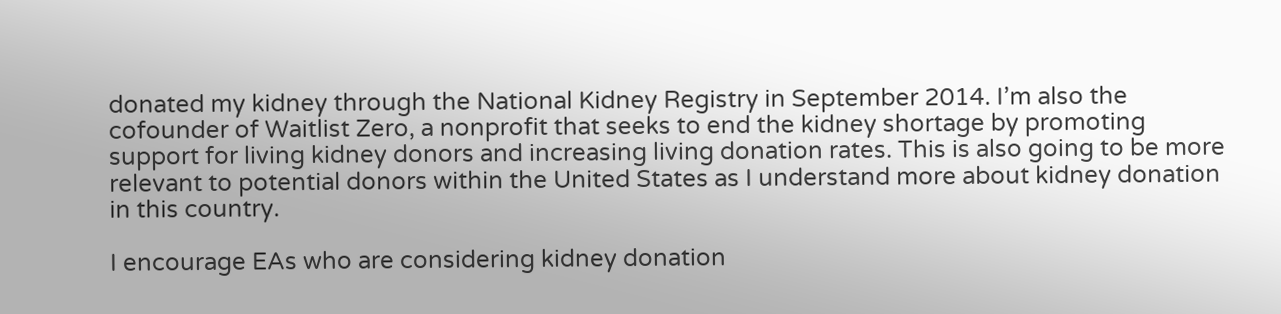donated my kidney through the National Kidney Registry in September 2014. I’m also the cofounder of Waitlist Zero, a nonprofit that seeks to end the kidney shortage by promoting support for living kidney donors and increasing living donation rates. This is also going to be more relevant to potential donors within the United States as I understand more about kidney donation in this country.

I encourage EAs who are considering kidney donation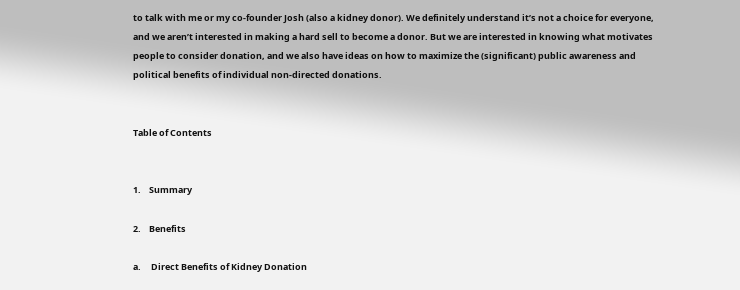to talk with me or my co-founder Josh (also a kidney donor). We definitely understand it’s not a choice for everyone, and we aren’t interested in making a hard sell to become a donor. But we are interested in knowing what motivates people to consider donation, and we also have ideas on how to maximize the (significant) public awareness and political benefits of individual non-directed donations.


Table of Contents


1.    Summary

2.    Benefits

a.     Direct Benefits of Kidney Donation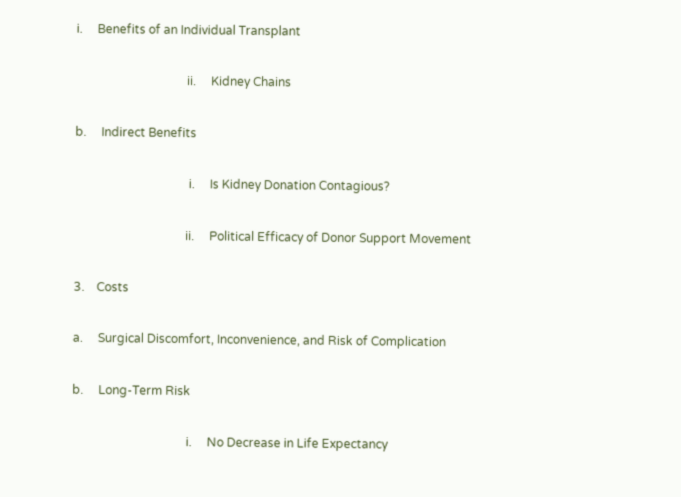i.     Benefits of an Individual Transplant

                                     ii.     Kidney Chains

b.     Indirect Benefits

                                      i.     Is Kidney Donation Contagious?

                                     ii.     Political Efficacy of Donor Support Movement

3.    Costs

a.     Surgical Discomfort, Inconvenience, and Risk of Complication

b.     Long-Term Risk

                                      i.     No Decrease in Life Expectancy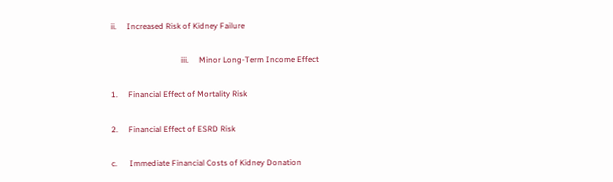ii.     Increased Risk of Kidney Failure

                                   iii.     Minor Long-Term Income Effect

1.     Financial Effect of Mortality Risk

2.     Financial Effect of ESRD Risk

c.      Immediate Financial Costs of Kidney Donation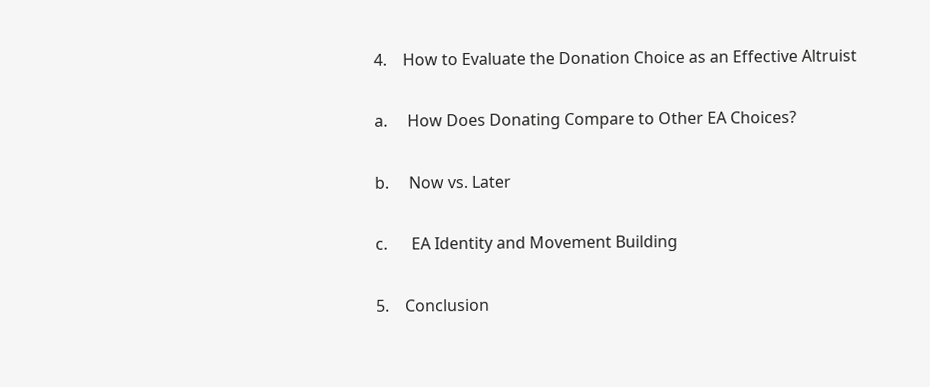4.    How to Evaluate the Donation Choice as an Effective Altruist

a.     How Does Donating Compare to Other EA Choices?

b.     Now vs. Later

c.      EA Identity and Movement Building

5.    Conclusion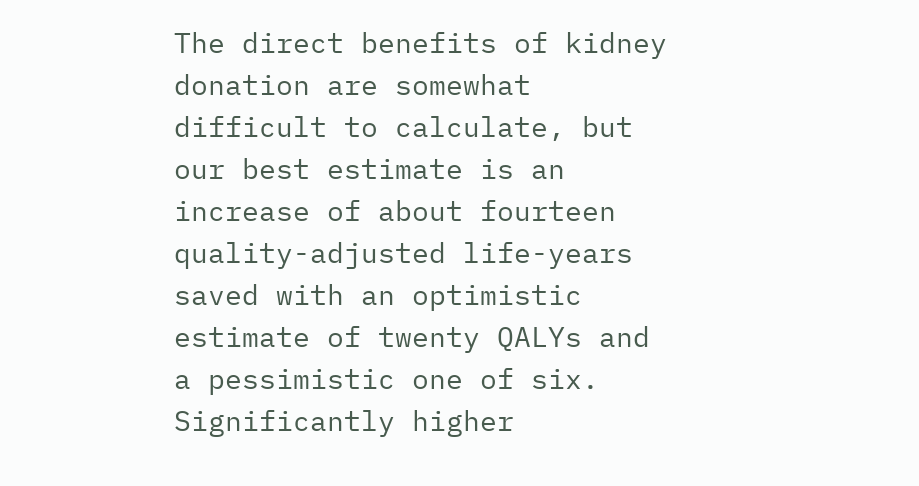The direct benefits of kidney donation are somewhat difficult to calculate, but our best estimate is an increase of about fourteen quality-adjusted life-years saved with an optimistic estimate of twenty QALYs and a pessimistic one of six. Significantly higher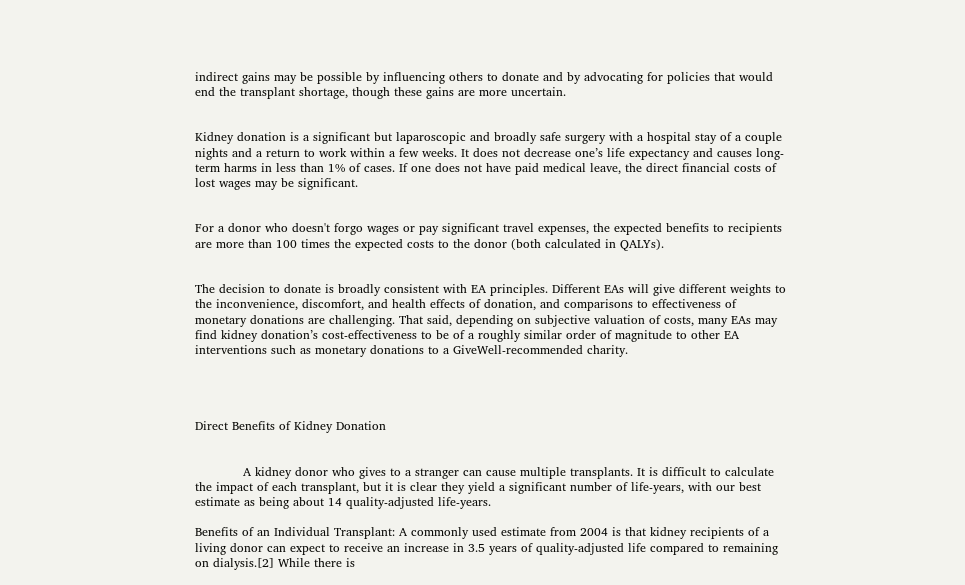indirect gains may be possible by influencing others to donate and by advocating for policies that would end the transplant shortage, though these gains are more uncertain.


Kidney donation is a significant but laparoscopic and broadly safe surgery with a hospital stay of a couple nights and a return to work within a few weeks. It does not decrease one’s life expectancy and causes long-term harms in less than 1% of cases. If one does not have paid medical leave, the direct financial costs of lost wages may be significant.


For a donor who doesn't forgo wages or pay significant travel expenses, the expected benefits to recipients are more than 100 times the expected costs to the donor (both calculated in QALYs).


The decision to donate is broadly consistent with EA principles. Different EAs will give different weights to the inconvenience, discomfort, and health effects of donation, and comparisons to effectiveness of monetary donations are challenging. That said, depending on subjective valuation of costs, many EAs may find kidney donation’s cost-effectiveness to be of a roughly similar order of magnitude to other EA interventions such as monetary donations to a GiveWell-recommended charity.




Direct Benefits of Kidney Donation


            A kidney donor who gives to a stranger can cause multiple transplants. It is difficult to calculate the impact of each transplant, but it is clear they yield a significant number of life-years, with our best estimate as being about 14 quality-adjusted life-years.

Benefits of an Individual Transplant: A commonly used estimate from 2004 is that kidney recipients of a living donor can expect to receive an increase in 3.5 years of quality-adjusted life compared to remaining on dialysis.[2] While there is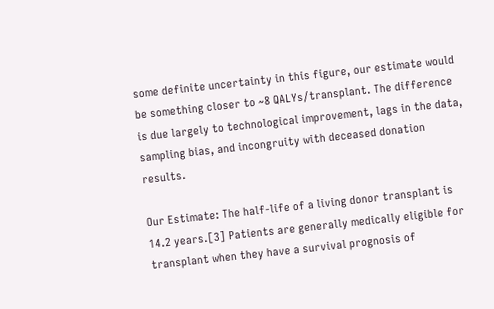some definite uncertainty in this figure, our estimate would be something closer to ~8 QALYs/transplant. The difference is due largely to technological improvement, lags in the data, sampling bias, and incongruity with deceased donation results.

Our Estimate: The half-life of a living donor transplant is 14.2 years.[3] Patients are generally medically eligible for transplant when they have a survival prognosis of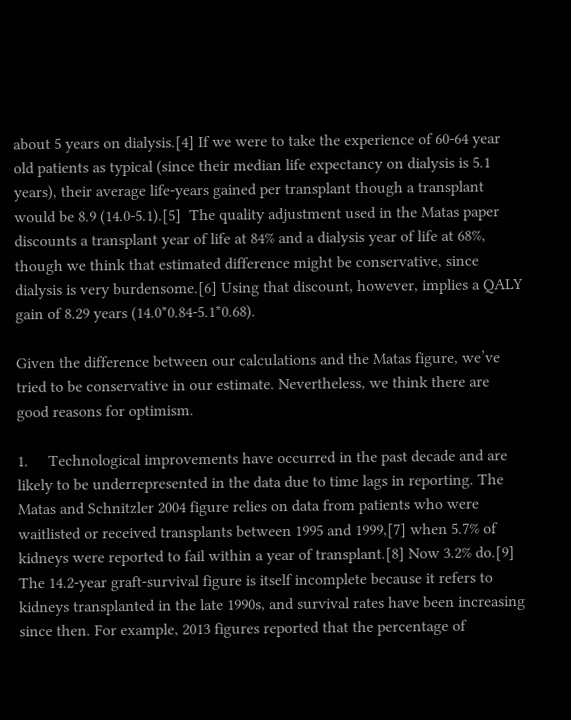about 5 years on dialysis.[4] If we were to take the experience of 60-64 year old patients as typical (since their median life expectancy on dialysis is 5.1 years), their average life-years gained per transplant though a transplant would be 8.9 (14.0-5.1).[5]  The quality adjustment used in the Matas paper discounts a transplant year of life at 84% and a dialysis year of life at 68%, though we think that estimated difference might be conservative, since dialysis is very burdensome.[6] Using that discount, however, implies a QALY gain of 8.29 years (14.0*0.84-5.1*0.68).

Given the difference between our calculations and the Matas figure, we’ve tried to be conservative in our estimate. Nevertheless, we think there are good reasons for optimism.

1.     Technological improvements have occurred in the past decade and are likely to be underrepresented in the data due to time lags in reporting. The Matas and Schnitzler 2004 figure relies on data from patients who were waitlisted or received transplants between 1995 and 1999,[7] when 5.7% of kidneys were reported to fail within a year of transplant.[8] Now 3.2% do.[9] The 14.2-year graft-survival figure is itself incomplete because it refers to kidneys transplanted in the late 1990s, and survival rates have been increasing since then. For example, 2013 figures reported that the percentage of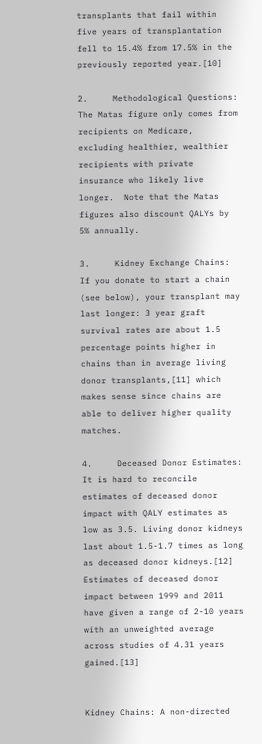transplants that fail within five years of transplantation fell to 15.4% from 17.5% in the previously reported year.[10]

2.     Methodological Questions: The Matas figure only comes from recipients on Medicare, excluding healthier, wealthier recipients with private insurance who likely live longer.  Note that the Matas figures also discount QALYs by 5% annually.

3.     Kidney Exchange Chains: If you donate to start a chain (see below), your transplant may last longer: 3 year graft survival rates are about 1.5 percentage points higher in chains than in average living donor transplants,[11] which makes sense since chains are able to deliver higher quality matches.

4.     Deceased Donor Estimates: It is hard to reconcile estimates of deceased donor impact with QALY estimates as low as 3.5. Living donor kidneys last about 1.5-1.7 times as long as deceased donor kidneys.[12] Estimates of deceased donor impact between 1999 and 2011 have given a range of 2-10 years with an unweighted average across studies of 4.31 years gained.[13]


Kidney Chains: A non-directed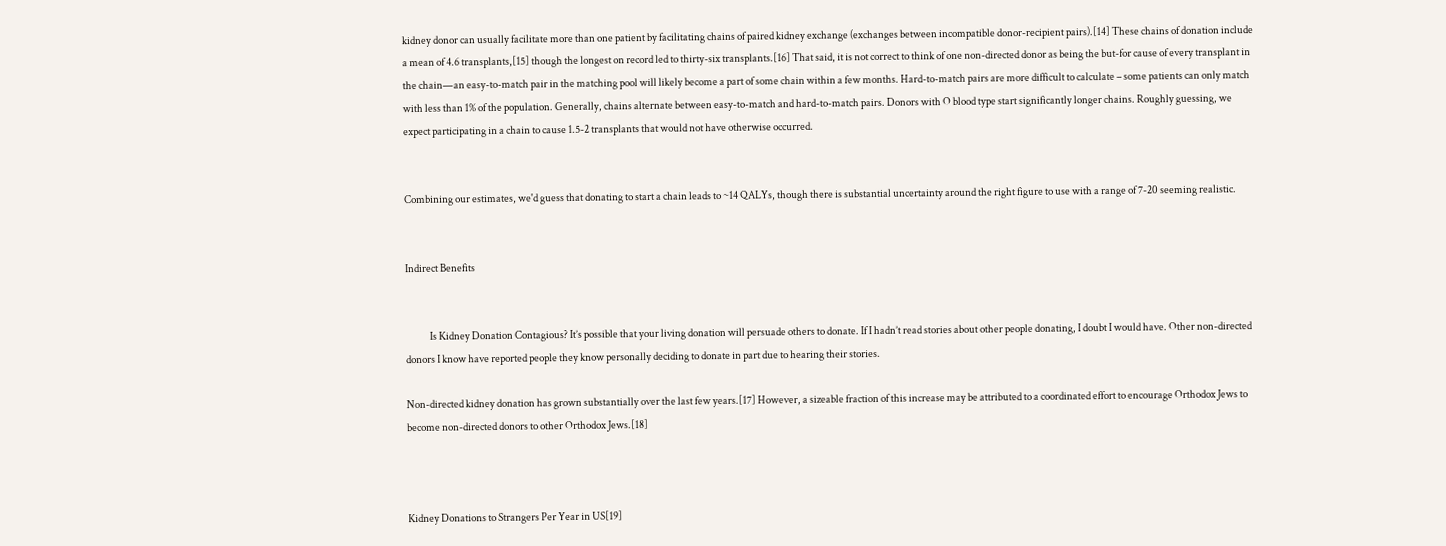kidney donor can usually facilitate more than one patient by facilitating chains of paired kidney exchange (exchanges between incompatible donor-recipient pairs).[14] These chains of donation include a mean of 4.6 transplants,[15] though the longest on record led to thirty-six transplants.[16] That said, it is not correct to think of one non-directed donor as being the but-for cause of every transplant in the chain—an easy-to-match pair in the matching pool will likely become a part of some chain within a few months. Hard-to-match pairs are more difficult to calculate – some patients can only match with less than 1% of the population. Generally, chains alternate between easy-to-match and hard-to-match pairs. Donors with O blood type start significantly longer chains. Roughly guessing, we expect participating in a chain to cause 1.5-2 transplants that would not have otherwise occurred.


Combining our estimates, we'd guess that donating to start a chain leads to ~14 QALYs, though there is substantial uncertainty around the right figure to use with a range of 7-20 seeming realistic.


Indirect Benefits


            Is Kidney Donation Contagious? It’s possible that your living donation will persuade others to donate. If I hadn’t read stories about other people donating, I doubt I would have. Other non-directed donors I know have reported people they know personally deciding to donate in part due to hearing their stories.

Non-directed kidney donation has grown substantially over the last few years.[17] However, a sizeable fraction of this increase may be attributed to a coordinated effort to encourage Orthodox Jews to become non-directed donors to other Orthodox Jews.[18]



Kidney Donations to Strangers Per Year in US[19]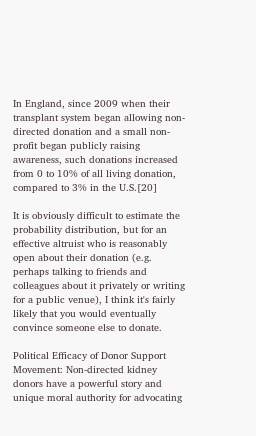In England, since 2009 when their transplant system began allowing non-directed donation and a small non-profit began publicly raising awareness, such donations increased from 0 to 10% of all living donation, compared to 3% in the U.S.[20]

It is obviously difficult to estimate the probability distribution, but for an effective altruist who is reasonably open about their donation (e.g. perhaps talking to friends and colleagues about it privately or writing for a public venue), I think it's fairly likely that you would eventually convince someone else to donate.

Political Efficacy of Donor Support Movement: Non-directed kidney donors have a powerful story and unique moral authority for advocating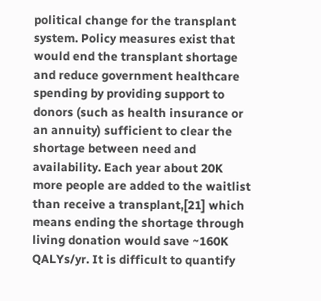political change for the transplant system. Policy measures exist that would end the transplant shortage and reduce government healthcare spending by providing support to donors (such as health insurance or an annuity) sufficient to clear the shortage between need and availability. Each year about 20K more people are added to the waitlist than receive a transplant,[21] which means ending the shortage through living donation would save ~160K QALYs/yr. It is difficult to quantify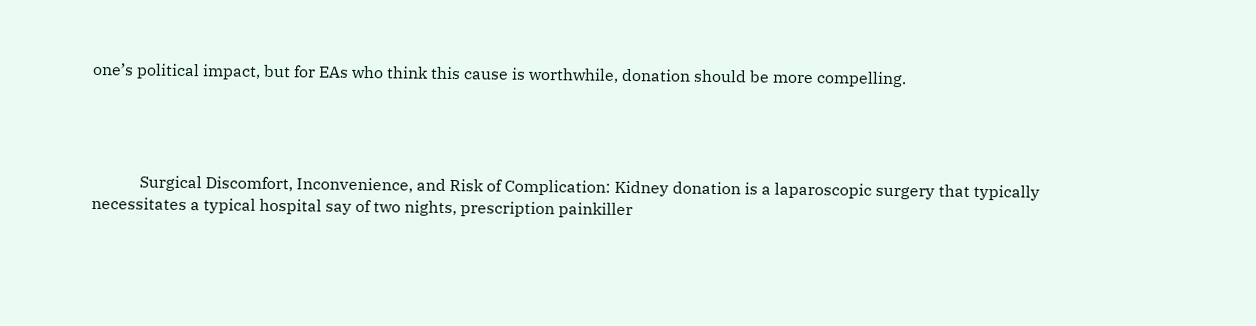one’s political impact, but for EAs who think this cause is worthwhile, donation should be more compelling.




            Surgical Discomfort, Inconvenience, and Risk of Complication: Kidney donation is a laparoscopic surgery that typically necessitates a typical hospital say of two nights, prescription painkiller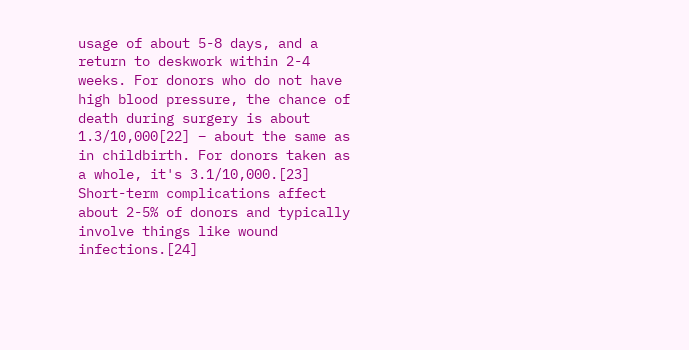usage of about 5-8 days, and a return to deskwork within 2-4 weeks. For donors who do not have high blood pressure, the chance of death during surgery is about 1.3/10,000[22] – about the same as in childbirth. For donors taken as a whole, it's 3.1/10,000.[23] Short-term complications affect about 2-5% of donors and typically involve things like wound infections.[24]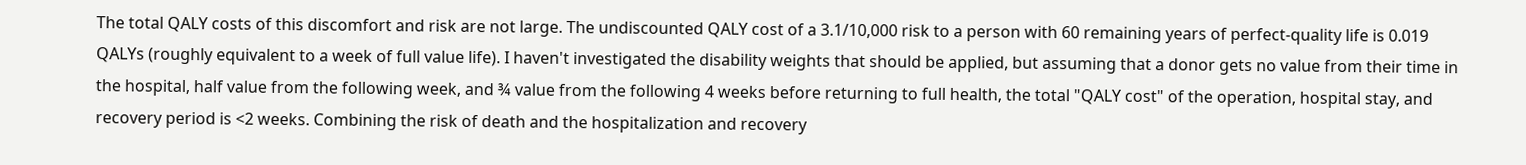The total QALY costs of this discomfort and risk are not large. The undiscounted QALY cost of a 3.1/10,000 risk to a person with 60 remaining years of perfect-quality life is 0.019 QALYs (roughly equivalent to a week of full value life). I haven't investigated the disability weights that should be applied, but assuming that a donor gets no value from their time in the hospital, half value from the following week, and ¾ value from the following 4 weeks before returning to full health, the total "QALY cost" of the operation, hospital stay, and recovery period is <2 weeks. Combining the risk of death and the hospitalization and recovery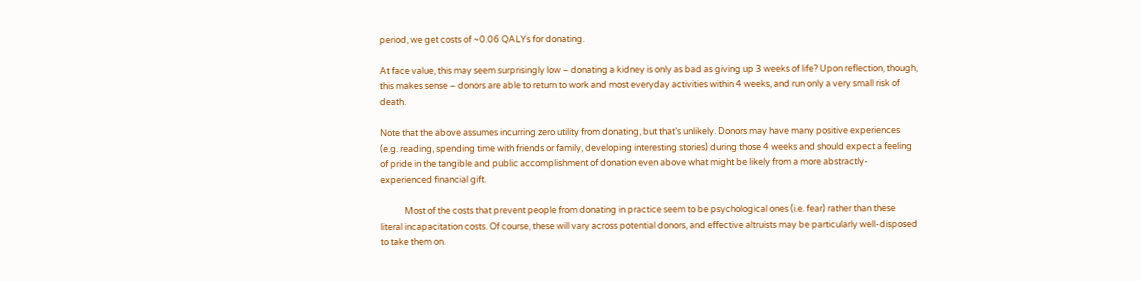period, we get costs of ~0.06 QALYs for donating.

At face value, this may seem surprisingly low – donating a kidney is only as bad as giving up 3 weeks of life? Upon reflection, though, this makes sense – donors are able to return to work and most everyday activities within 4 weeks, and run only a very small risk of death.

Note that the above assumes incurring zero utility from donating, but that’s unlikely. Donors may have many positive experiences (e.g. reading, spending time with friends or family, developing interesting stories) during those 4 weeks and should expect a feeling of pride in the tangible and public accomplishment of donation even above what might be likely from a more abstractly-experienced financial gift.

            Most of the costs that prevent people from donating in practice seem to be psychological ones (i.e. fear) rather than these literal incapacitation costs. Of course, these will vary across potential donors, and effective altruists may be particularly well-disposed to take them on.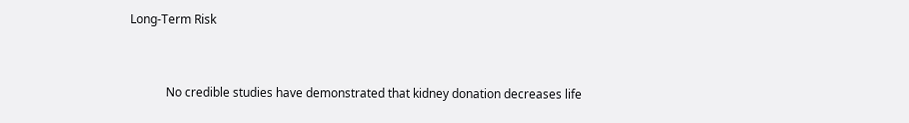Long-Term Risk


            No credible studies have demonstrated that kidney donation decreases life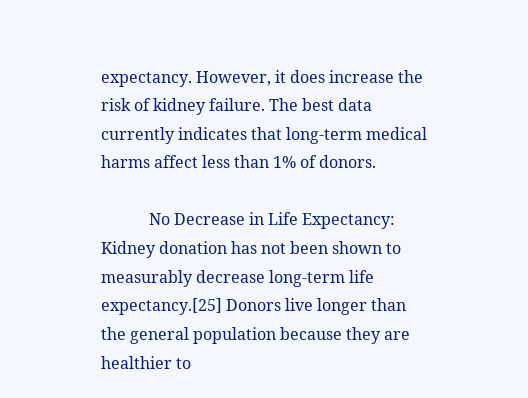expectancy. However, it does increase the risk of kidney failure. The best data currently indicates that long-term medical harms affect less than 1% of donors.

            No Decrease in Life Expectancy: Kidney donation has not been shown to measurably decrease long-term life expectancy.[25] Donors live longer than the general population because they are healthier to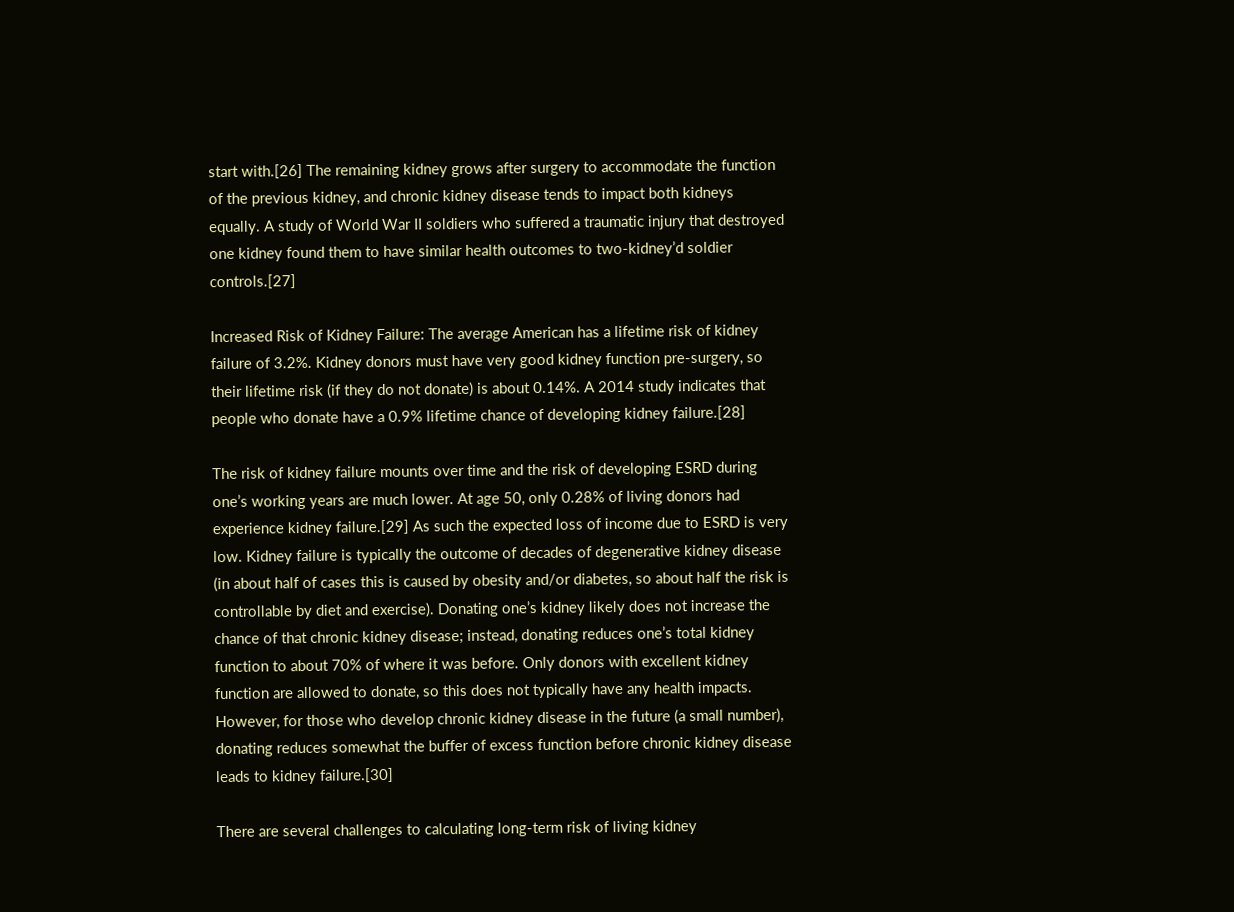start with.[26] The remaining kidney grows after surgery to accommodate the function of the previous kidney, and chronic kidney disease tends to impact both kidneys equally. A study of World War II soldiers who suffered a traumatic injury that destroyed one kidney found them to have similar health outcomes to two-kidney’d soldier controls.[27]

Increased Risk of Kidney Failure: The average American has a lifetime risk of kidney failure of 3.2%. Kidney donors must have very good kidney function pre-surgery, so their lifetime risk (if they do not donate) is about 0.14%. A 2014 study indicates that people who donate have a 0.9% lifetime chance of developing kidney failure.[28]

The risk of kidney failure mounts over time and the risk of developing ESRD during one’s working years are much lower. At age 50, only 0.28% of living donors had experience kidney failure.[29] As such the expected loss of income due to ESRD is very low. Kidney failure is typically the outcome of decades of degenerative kidney disease (in about half of cases this is caused by obesity and/or diabetes, so about half the risk is controllable by diet and exercise). Donating one’s kidney likely does not increase the chance of that chronic kidney disease; instead, donating reduces one’s total kidney function to about 70% of where it was before. Only donors with excellent kidney function are allowed to donate, so this does not typically have any health impacts. However, for those who develop chronic kidney disease in the future (a small number), donating reduces somewhat the buffer of excess function before chronic kidney disease leads to kidney failure.[30]

There are several challenges to calculating long-term risk of living kidney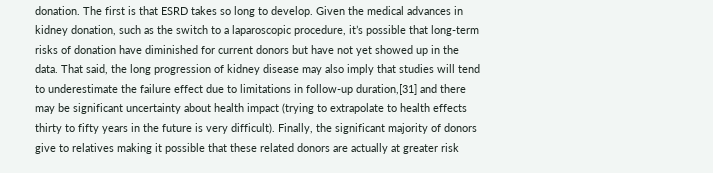donation. The first is that ESRD takes so long to develop. Given the medical advances in kidney donation, such as the switch to a laparoscopic procedure, it’s possible that long-term risks of donation have diminished for current donors but have not yet showed up in the data. That said, the long progression of kidney disease may also imply that studies will tend to underestimate the failure effect due to limitations in follow-up duration,[31] and there may be significant uncertainty about health impact (trying to extrapolate to health effects thirty to fifty years in the future is very difficult). Finally, the significant majority of donors give to relatives making it possible that these related donors are actually at greater risk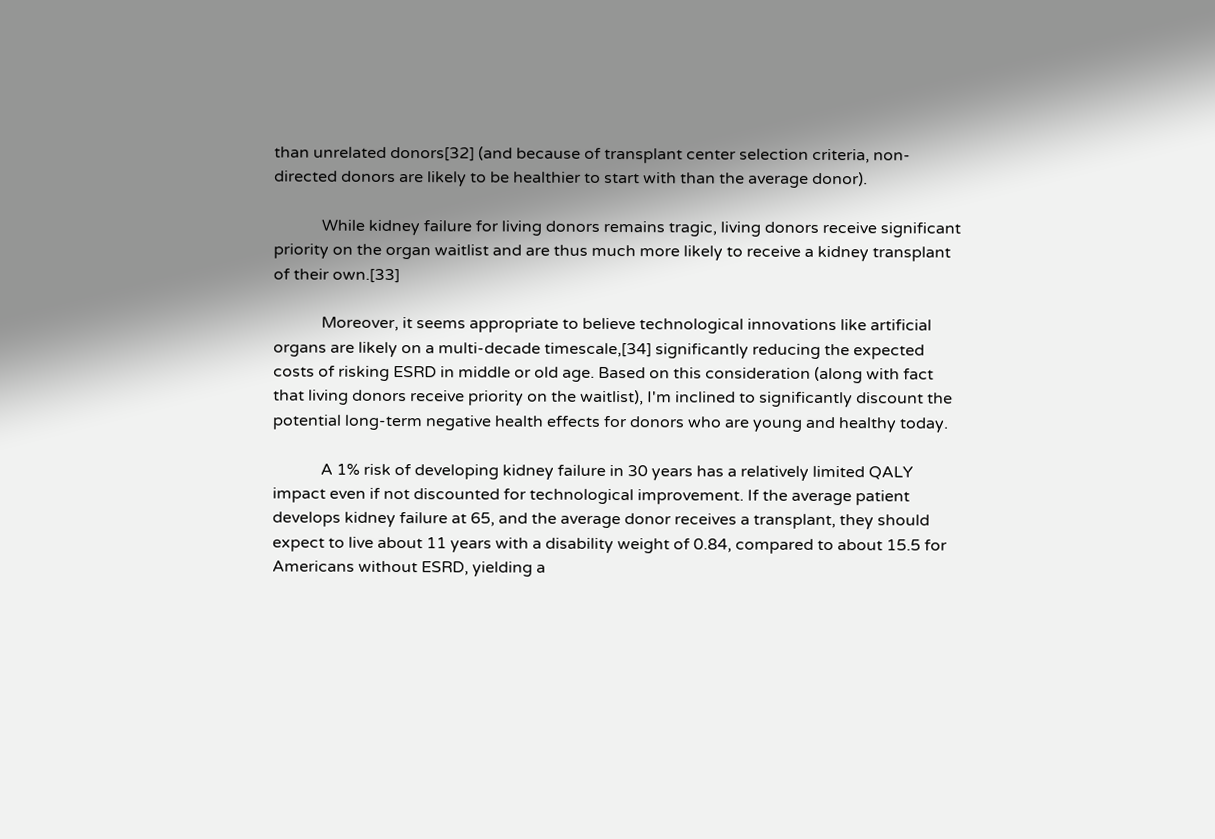than unrelated donors[32] (and because of transplant center selection criteria, non-directed donors are likely to be healthier to start with than the average donor).

            While kidney failure for living donors remains tragic, living donors receive significant priority on the organ waitlist and are thus much more likely to receive a kidney transplant of their own.[33]

            Moreover, it seems appropriate to believe technological innovations like artificial organs are likely on a multi-decade timescale,[34] significantly reducing the expected costs of risking ESRD in middle or old age. Based on this consideration (along with fact that living donors receive priority on the waitlist), I'm inclined to significantly discount the potential long-term negative health effects for donors who are young and healthy today.

            A 1% risk of developing kidney failure in 30 years has a relatively limited QALY impact even if not discounted for technological improvement. If the average patient develops kidney failure at 65, and the average donor receives a transplant, they should expect to live about 11 years with a disability weight of 0.84, compared to about 15.5 for Americans without ESRD, yielding a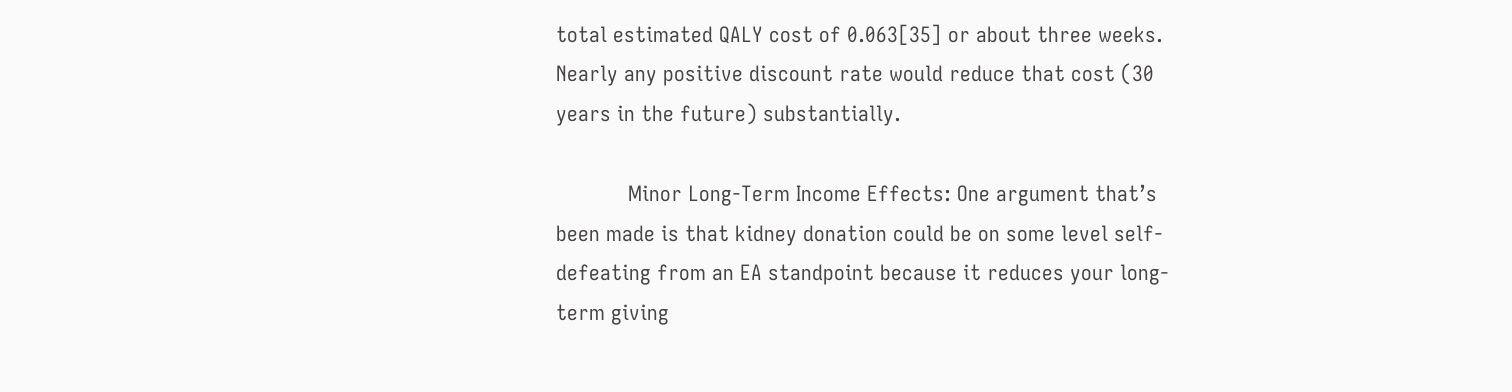total estimated QALY cost of 0.063[35] or about three weeks. Nearly any positive discount rate would reduce that cost (30 years in the future) substantially.

            Minor Long-Term Income Effects: One argument that’s been made is that kidney donation could be on some level self-defeating from an EA standpoint because it reduces your long-term giving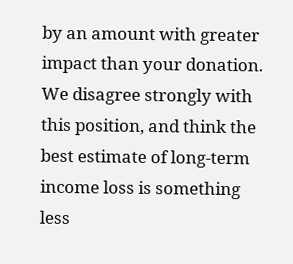by an amount with greater impact than your donation. We disagree strongly with this position, and think the best estimate of long-term income loss is something less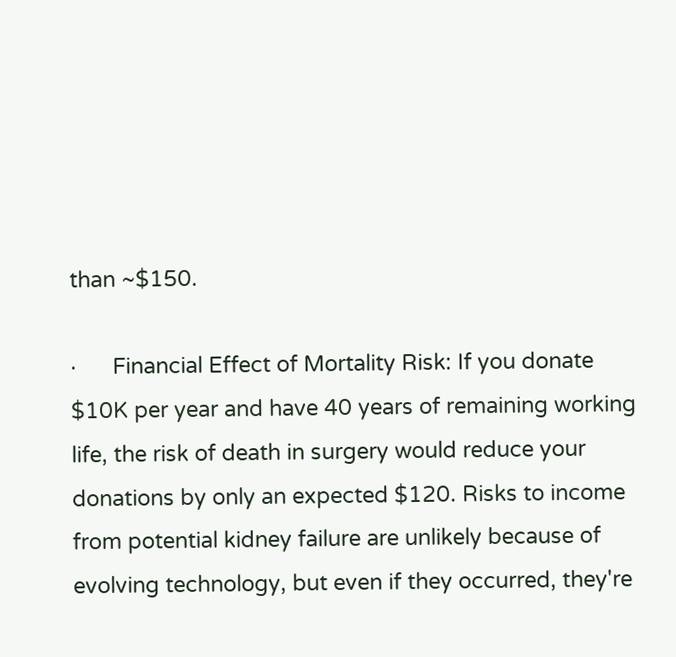than ~$150.

·      Financial Effect of Mortality Risk: If you donate $10K per year and have 40 years of remaining working life, the risk of death in surgery would reduce your donations by only an expected $120. Risks to income from potential kidney failure are unlikely because of evolving technology, but even if they occurred, they're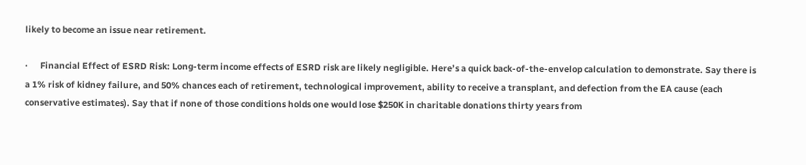likely to become an issue near retirement.

·      Financial Effect of ESRD Risk: Long-term income effects of ESRD risk are likely negligible. Here’s a quick back-of-the-envelop calculation to demonstrate. Say there is a 1% risk of kidney failure, and 50% chances each of retirement, technological improvement, ability to receive a transplant, and defection from the EA cause (each conservative estimates). Say that if none of those conditions holds one would lose $250K in charitable donations thirty years from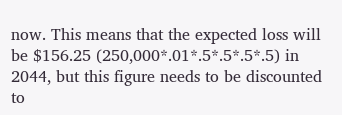now. This means that the expected loss will be $156.25 (250,000*.01*.5*.5*.5*.5) in 2044, but this figure needs to be discounted to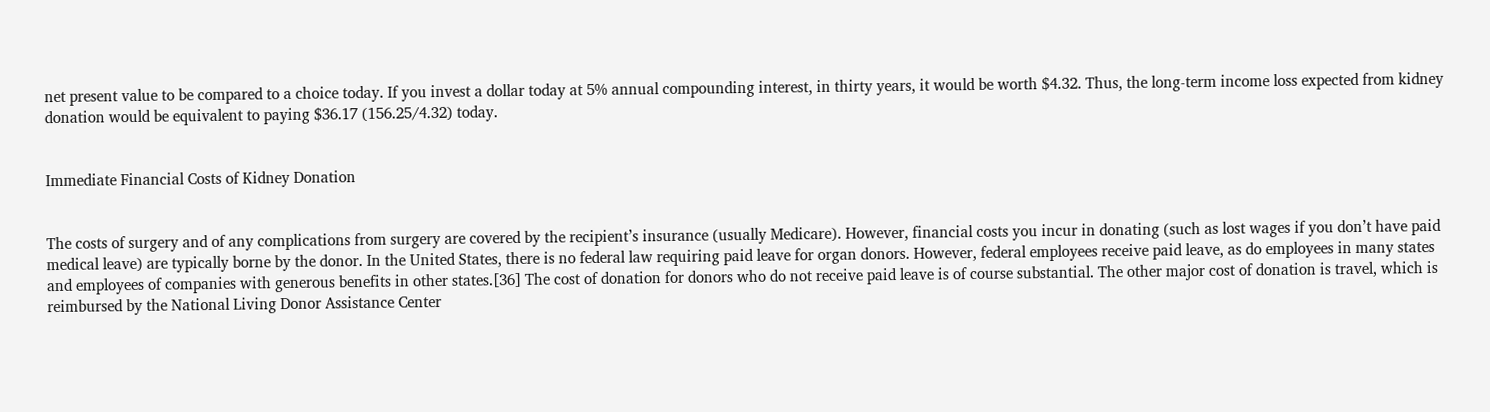net present value to be compared to a choice today. If you invest a dollar today at 5% annual compounding interest, in thirty years, it would be worth $4.32. Thus, the long-term income loss expected from kidney donation would be equivalent to paying $36.17 (156.25/4.32) today.


Immediate Financial Costs of Kidney Donation


The costs of surgery and of any complications from surgery are covered by the recipient’s insurance (usually Medicare). However, financial costs you incur in donating (such as lost wages if you don’t have paid medical leave) are typically borne by the donor. In the United States, there is no federal law requiring paid leave for organ donors. However, federal employees receive paid leave, as do employees in many states and employees of companies with generous benefits in other states.[36] The cost of donation for donors who do not receive paid leave is of course substantial. The other major cost of donation is travel, which is reimbursed by the National Living Donor Assistance Center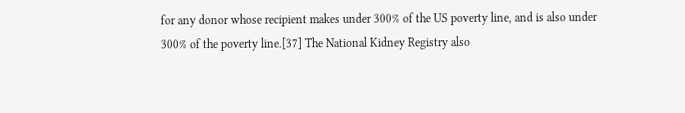for any donor whose recipient makes under 300% of the US poverty line, and is also under 300% of the poverty line.[37] The National Kidney Registry also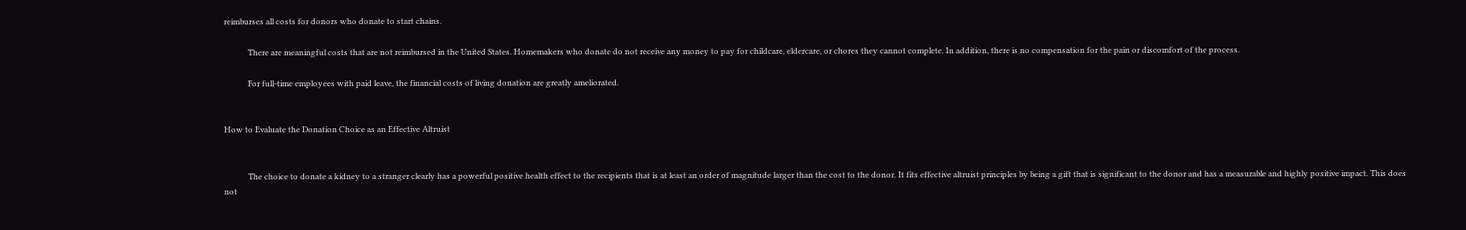reimburses all costs for donors who donate to start chains.

            There are meaningful costs that are not reimbursed in the United States. Homemakers who donate do not receive any money to pay for childcare, eldercare, or chores they cannot complete. In addition, there is no compensation for the pain or discomfort of the process.

            For full-time employees with paid leave, the financial costs of living donation are greatly ameliorated.


How to Evaluate the Donation Choice as an Effective Altruist


            The choice to donate a kidney to a stranger clearly has a powerful positive health effect to the recipients that is at least an order of magnitude larger than the cost to the donor. It fits effective altruist principles by being a gift that is significant to the donor and has a measurable and highly positive impact. This does not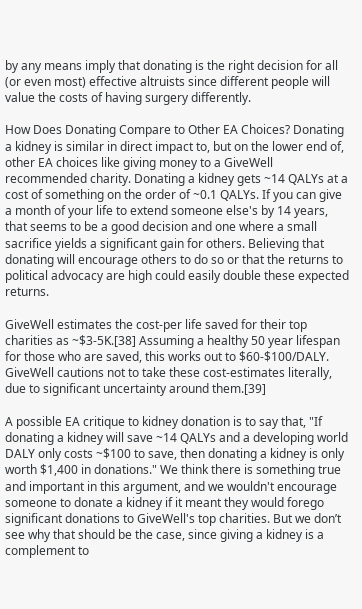by any means imply that donating is the right decision for all (or even most) effective altruists since different people will value the costs of having surgery differently.

How Does Donating Compare to Other EA Choices? Donating a kidney is similar in direct impact to, but on the lower end of, other EA choices like giving money to a GiveWell recommended charity. Donating a kidney gets ~14 QALYs at a cost of something on the order of ~0.1 QALYs. If you can give a month of your life to extend someone else's by 14 years, that seems to be a good decision and one where a small sacrifice yields a significant gain for others. Believing that donating will encourage others to do so or that the returns to political advocacy are high could easily double these expected returns.

GiveWell estimates the cost-per life saved for their top charities as ~$3-5K.[38] Assuming a healthy 50 year lifespan for those who are saved, this works out to $60-$100/DALY. GiveWell cautions not to take these cost-estimates literally, due to significant uncertainty around them.[39]

A possible EA critique to kidney donation is to say that, "If donating a kidney will save ~14 QALYs and a developing world DALY only costs ~$100 to save, then donating a kidney is only worth $1,400 in donations." We think there is something true and important in this argument, and we wouldn't encourage someone to donate a kidney if it meant they would forego significant donations to GiveWell's top charities. But we don’t see why that should be the case, since giving a kidney is a complement to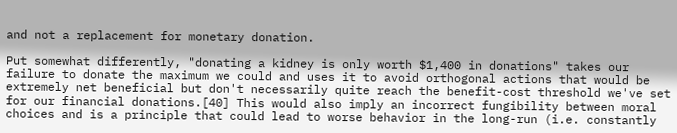and not a replacement for monetary donation.

Put somewhat differently, "donating a kidney is only worth $1,400 in donations" takes our failure to donate the maximum we could and uses it to avoid orthogonal actions that would be extremely net beneficial but don't necessarily quite reach the benefit-cost threshold we've set for our financial donations.[40] This would also imply an incorrect fungibility between moral choices and is a principle that could lead to worse behavior in the long-run (i.e. constantly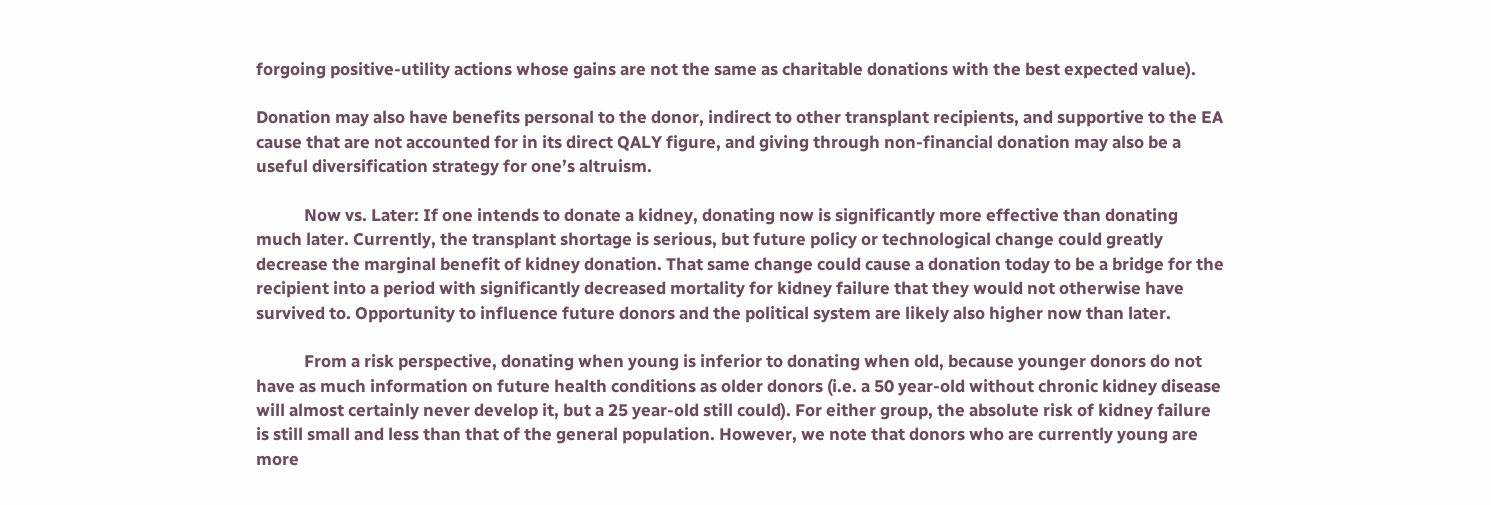forgoing positive-utility actions whose gains are not the same as charitable donations with the best expected value).

Donation may also have benefits personal to the donor, indirect to other transplant recipients, and supportive to the EA cause that are not accounted for in its direct QALY figure, and giving through non-financial donation may also be a useful diversification strategy for one’s altruism.

            Now vs. Later: If one intends to donate a kidney, donating now is significantly more effective than donating much later. Currently, the transplant shortage is serious, but future policy or technological change could greatly decrease the marginal benefit of kidney donation. That same change could cause a donation today to be a bridge for the recipient into a period with significantly decreased mortality for kidney failure that they would not otherwise have survived to. Opportunity to influence future donors and the political system are likely also higher now than later.

            From a risk perspective, donating when young is inferior to donating when old, because younger donors do not have as much information on future health conditions as older donors (i.e. a 50 year-old without chronic kidney disease will almost certainly never develop it, but a 25 year-old still could). For either group, the absolute risk of kidney failure is still small and less than that of the general population. However, we note that donors who are currently young are more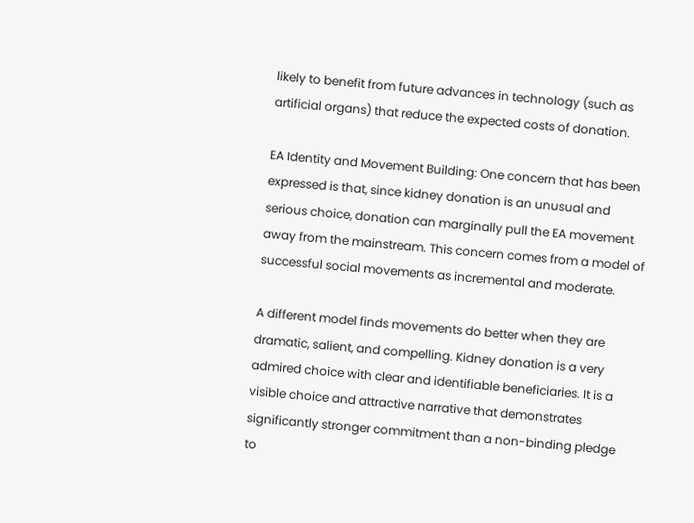likely to benefit from future advances in technology (such as artificial organs) that reduce the expected costs of donation.

EA Identity and Movement Building: One concern that has been expressed is that, since kidney donation is an unusual and serious choice, donation can marginally pull the EA movement away from the mainstream. This concern comes from a model of successful social movements as incremental and moderate.

A different model finds movements do better when they are dramatic, salient, and compelling. Kidney donation is a very admired choice with clear and identifiable beneficiaries. It is a visible choice and attractive narrative that demonstrates significantly stronger commitment than a non-binding pledge to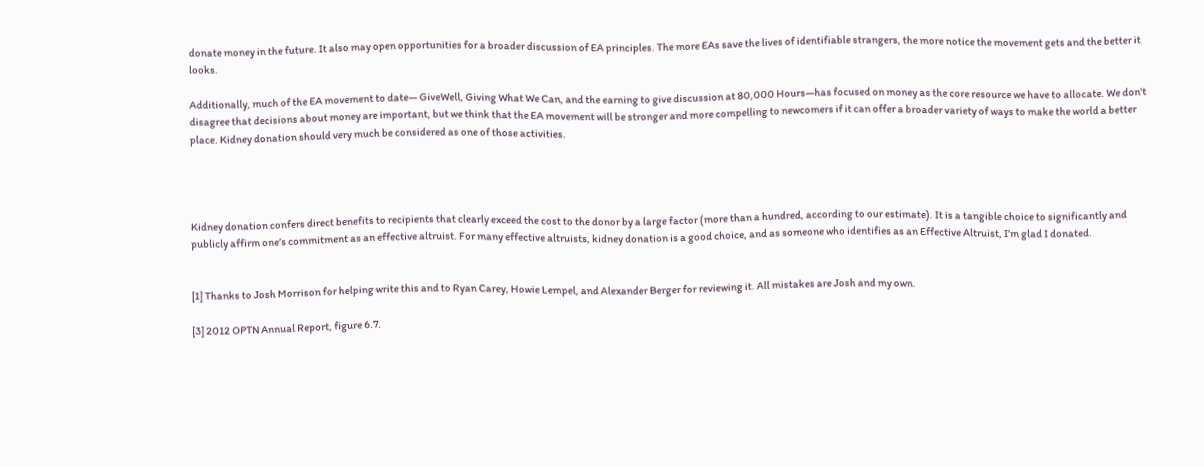donate money in the future. It also may open opportunities for a broader discussion of EA principles. The more EAs save the lives of identifiable strangers, the more notice the movement gets and the better it looks.

Additionally, much of the EA movement to date— GiveWell, Giving What We Can, and the earning to give discussion at 80,000 Hours—has focused on money as the core resource we have to allocate. We don't disagree that decisions about money are important, but we think that the EA movement will be stronger and more compelling to newcomers if it can offer a broader variety of ways to make the world a better place. Kidney donation should very much be considered as one of those activities.




Kidney donation confers direct benefits to recipients that clearly exceed the cost to the donor by a large factor (more than a hundred, according to our estimate). It is a tangible choice to significantly and publicly affirm one’s commitment as an effective altruist. For many effective altruists, kidney donation is a good choice, and as someone who identifies as an Effective Altruist, I’m glad I donated.


[1] Thanks to Josh Morrison for helping write this and to Ryan Carey, Howie Lempel, and Alexander Berger for reviewing it. All mistakes are Josh and my own.

[3] 2012 OPTN Annual Report, figure 6.7.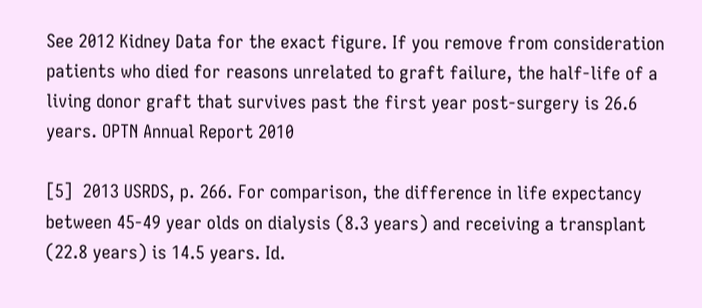See 2012 Kidney Data for the exact figure. If you remove from consideration patients who died for reasons unrelated to graft failure, the half-life of a living donor graft that survives past the first year post-surgery is 26.6 years. OPTN Annual Report 2010

[5]  2013 USRDS, p. 266. For comparison, the difference in life expectancy between 45-49 year olds on dialysis (8.3 years) and receiving a transplant (22.8 years) is 14.5 years. Id.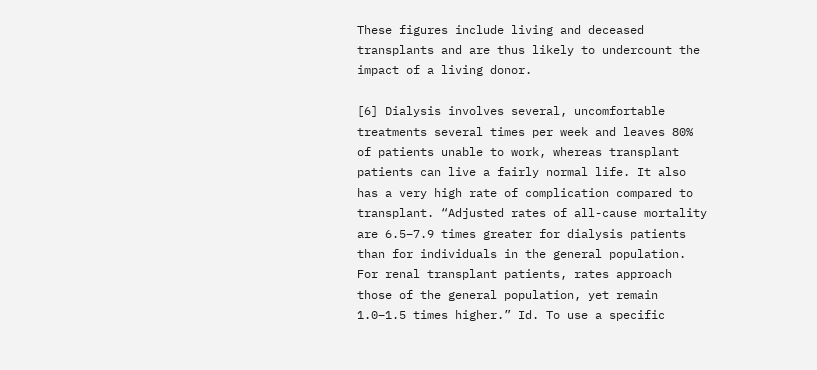These figures include living and deceased transplants and are thus likely to undercount the impact of a living donor.

[6] Dialysis involves several, uncomfortable treatments several times per week and leaves 80% of patients unable to work, whereas transplant patients can live a fairly normal life. It also has a very high rate of complication compared to transplant. “Adjusted rates of all-cause mortality are 6.5–7.9 times greater for dialysis patients than for individuals in the general population. For renal transplant patients, rates approach those of the general population, yet remain 1.0–1.5 times higher.” Id. To use a specific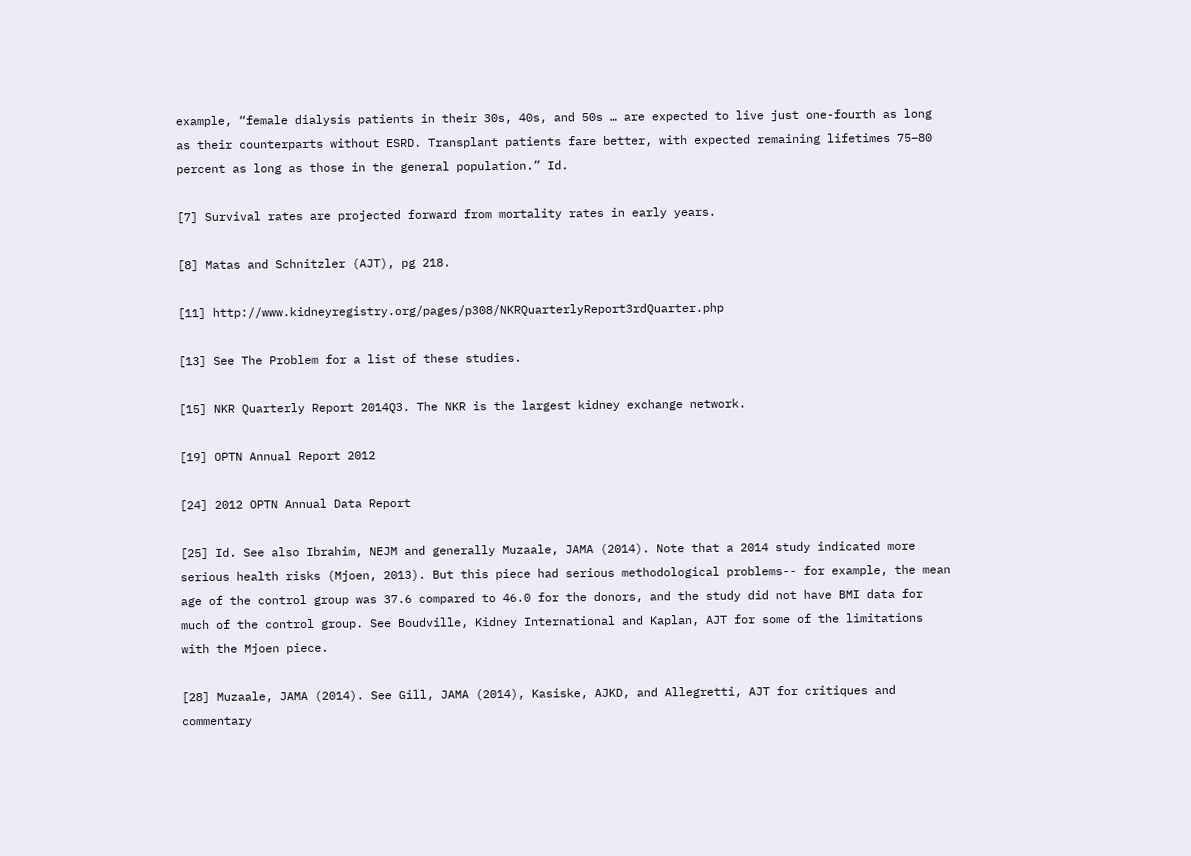example, “female dialysis patients in their 30s, 40s, and 50s … are expected to live just one-fourth as long as their counterparts without ESRD. Transplant patients fare better, with expected remaining lifetimes 75–80 percent as long as those in the general population.” Id.

[7] Survival rates are projected forward from mortality rates in early years.

[8] Matas and Schnitzler (AJT), pg 218.

[11] http://www.kidneyregistry.org/pages/p308/NKRQuarterlyReport3rdQuarter.php

[13] See The Problem for a list of these studies.

[15] NKR Quarterly Report 2014Q3. The NKR is the largest kidney exchange network.

[19] OPTN Annual Report 2012

[24] 2012 OPTN Annual Data Report

[25] Id. See also Ibrahim, NEJM and generally Muzaale, JAMA (2014). Note that a 2014 study indicated more serious health risks (Mjoen, 2013). But this piece had serious methodological problems-- for example, the mean age of the control group was 37.6 compared to 46.0 for the donors, and the study did not have BMI data for much of the control group. See Boudville, Kidney International and Kaplan, AJT for some of the limitations with the Mjoen piece.

[28] Muzaale, JAMA (2014). See Gill, JAMA (2014), Kasiske, AJKD, and Allegretti, AJT for critiques and commentary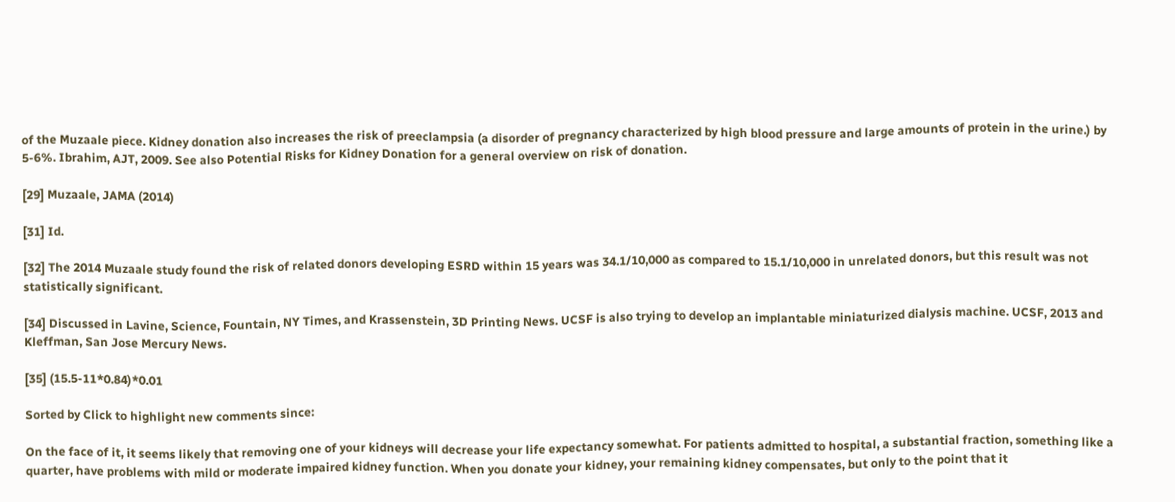of the Muzaale piece. Kidney donation also increases the risk of preeclampsia (a disorder of pregnancy characterized by high blood pressure and large amounts of protein in the urine.) by 5-6%. Ibrahim, AJT, 2009. See also Potential Risks for Kidney Donation for a general overview on risk of donation.

[29] Muzaale, JAMA (2014)

[31] Id.

[32] The 2014 Muzaale study found the risk of related donors developing ESRD within 15 years was 34.1/10,000 as compared to 15.1/10,000 in unrelated donors, but this result was not statistically significant.

[34] Discussed in Lavine, Science, Fountain, NY Times, and Krassenstein, 3D Printing News. UCSF is also trying to develop an implantable miniaturized dialysis machine. UCSF, 2013 and Kleffman, San Jose Mercury News.

[35] (15.5-11*0.84)*0.01

Sorted by Click to highlight new comments since:

On the face of it, it seems likely that removing one of your kidneys will decrease your life expectancy somewhat. For patients admitted to hospital, a substantial fraction, something like a quarter, have problems with mild or moderate impaired kidney function. When you donate your kidney, your remaining kidney compensates, but only to the point that it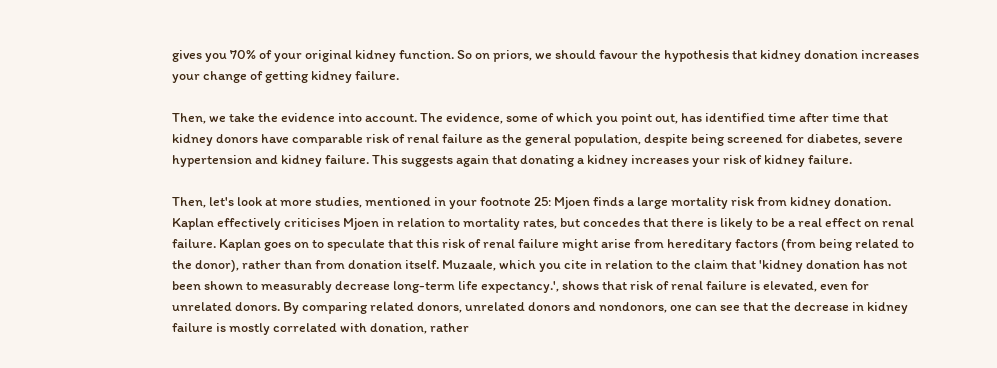gives you 70% of your original kidney function. So on priors, we should favour the hypothesis that kidney donation increases your change of getting kidney failure.

Then, we take the evidence into account. The evidence, some of which you point out, has identified time after time that kidney donors have comparable risk of renal failure as the general population, despite being screened for diabetes, severe hypertension and kidney failure. This suggests again that donating a kidney increases your risk of kidney failure.

Then, let's look at more studies, mentioned in your footnote 25: Mjoen finds a large mortality risk from kidney donation. Kaplan effectively criticises Mjoen in relation to mortality rates, but concedes that there is likely to be a real effect on renal failure. Kaplan goes on to speculate that this risk of renal failure might arise from hereditary factors (from being related to the donor), rather than from donation itself. Muzaale, which you cite in relation to the claim that 'kidney donation has not been shown to measurably decrease long-term life expectancy.', shows that risk of renal failure is elevated, even for unrelated donors. By comparing related donors, unrelated donors and nondonors, one can see that the decrease in kidney failure is mostly correlated with donation, rather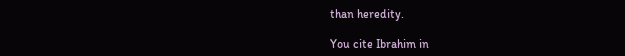than heredity.

You cite Ibrahim in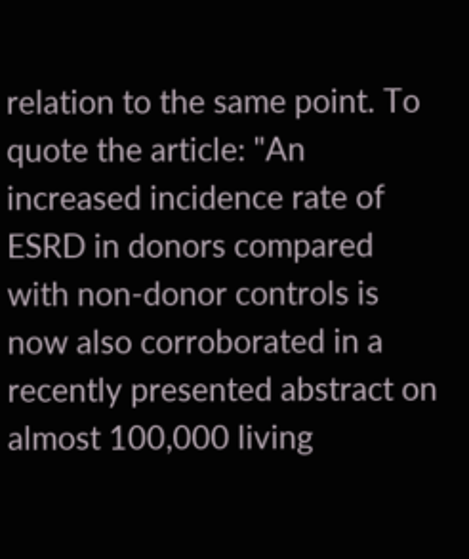relation to the same point. To quote the article: "An increased incidence rate of ESRD in donors compared with non-donor controls is now also corroborated in a recently presented abstract on almost 100,000 living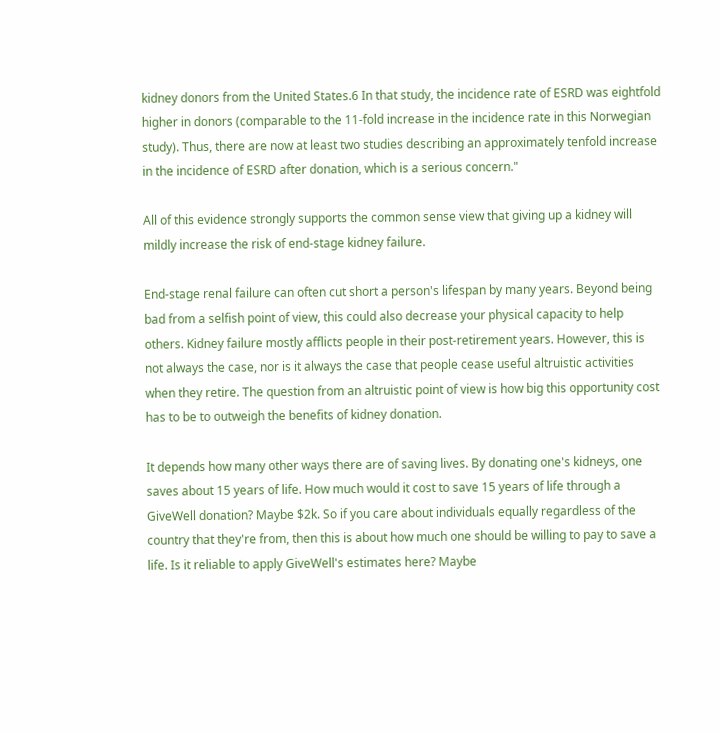kidney donors from the United States.6 In that study, the incidence rate of ESRD was eightfold higher in donors (comparable to the 11-fold increase in the incidence rate in this Norwegian study). Thus, there are now at least two studies describing an approximately tenfold increase in the incidence of ESRD after donation, which is a serious concern."

All of this evidence strongly supports the common sense view that giving up a kidney will mildly increase the risk of end-stage kidney failure.

End-stage renal failure can often cut short a person's lifespan by many years. Beyond being bad from a selfish point of view, this could also decrease your physical capacity to help others. Kidney failure mostly afflicts people in their post-retirement years. However, this is not always the case, nor is it always the case that people cease useful altruistic activities when they retire. The question from an altruistic point of view is how big this opportunity cost has to be to outweigh the benefits of kidney donation.

It depends how many other ways there are of saving lives. By donating one's kidneys, one saves about 15 years of life. How much would it cost to save 15 years of life through a GiveWell donation? Maybe $2k. So if you care about individuals equally regardless of the country that they're from, then this is about how much one should be willing to pay to save a life. Is it reliable to apply GiveWell's estimates here? Maybe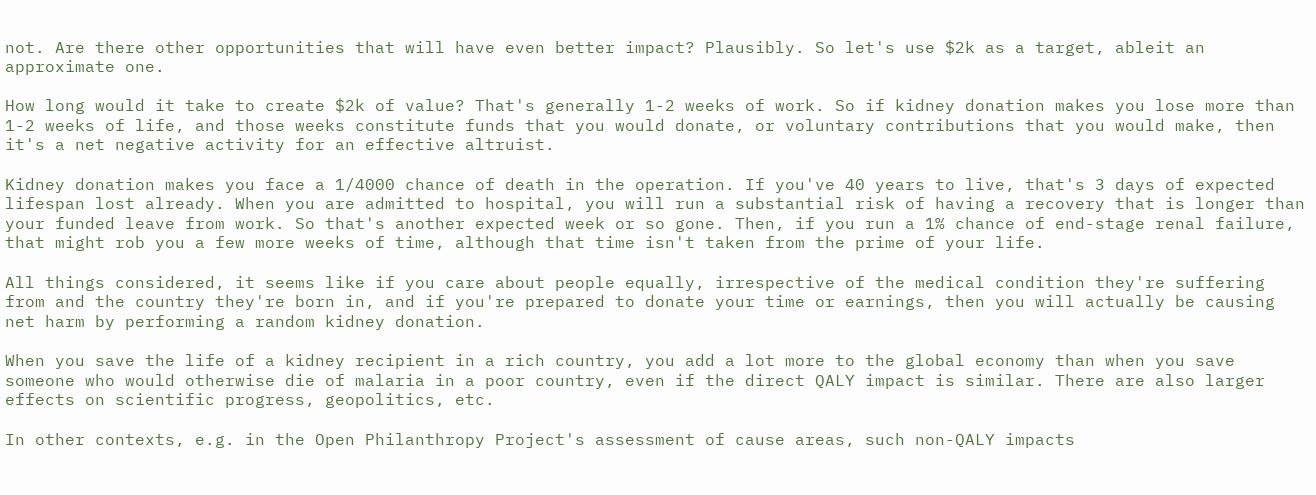not. Are there other opportunities that will have even better impact? Plausibly. So let's use $2k as a target, ableit an approximate one.

How long would it take to create $2k of value? That's generally 1-2 weeks of work. So if kidney donation makes you lose more than 1-2 weeks of life, and those weeks constitute funds that you would donate, or voluntary contributions that you would make, then it's a net negative activity for an effective altruist.

Kidney donation makes you face a 1/4000 chance of death in the operation. If you've 40 years to live, that's 3 days of expected lifespan lost already. When you are admitted to hospital, you will run a substantial risk of having a recovery that is longer than your funded leave from work. So that's another expected week or so gone. Then, if you run a 1% chance of end-stage renal failure, that might rob you a few more weeks of time, although that time isn't taken from the prime of your life.

All things considered, it seems like if you care about people equally, irrespective of the medical condition they're suffering from and the country they're born in, and if you're prepared to donate your time or earnings, then you will actually be causing net harm by performing a random kidney donation.

When you save the life of a kidney recipient in a rich country, you add a lot more to the global economy than when you save someone who would otherwise die of malaria in a poor country, even if the direct QALY impact is similar. There are also larger effects on scientific progress, geopolitics, etc.

In other contexts, e.g. in the Open Philanthropy Project's assessment of cause areas, such non-QALY impacts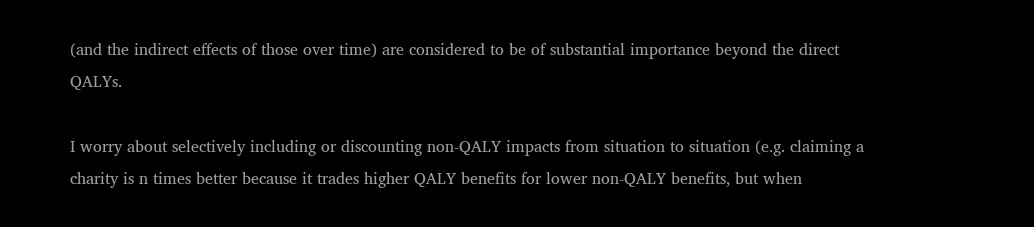(and the indirect effects of those over time) are considered to be of substantial importance beyond the direct QALYs.

I worry about selectively including or discounting non-QALY impacts from situation to situation (e.g. claiming a charity is n times better because it trades higher QALY benefits for lower non-QALY benefits, but when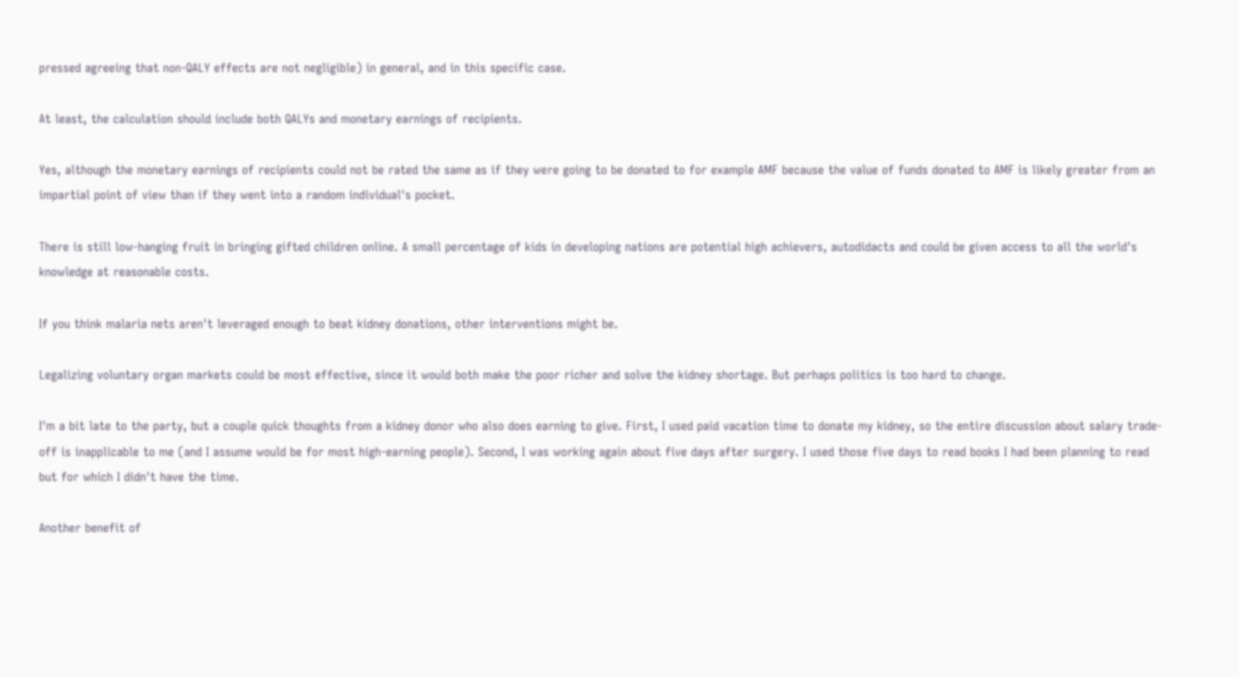pressed agreeing that non-QALY effects are not negligible) in general, and in this specific case.

At least, the calculation should include both QALYs and monetary earnings of recipients.

Yes, although the monetary earnings of recipients could not be rated the same as if they were going to be donated to for example AMF because the value of funds donated to AMF is likely greater from an impartial point of view than if they went into a random individual's pocket.

There is still low-hanging fruit in bringing gifted children online. A small percentage of kids in developing nations are potential high achievers, autodidacts and could be given access to all the world's knowledge at reasonable costs.

If you think malaria nets aren't leveraged enough to beat kidney donations, other interventions might be.

Legalizing voluntary organ markets could be most effective, since it would both make the poor richer and solve the kidney shortage. But perhaps politics is too hard to change.

I'm a bit late to the party, but a couple quick thoughts from a kidney donor who also does earning to give. First, I used paid vacation time to donate my kidney, so the entire discussion about salary trade-off is inapplicable to me (and I assume would be for most high-earning people). Second, I was working again about five days after surgery. I used those five days to read books I had been planning to read but for which I didn't have the time.

Another benefit of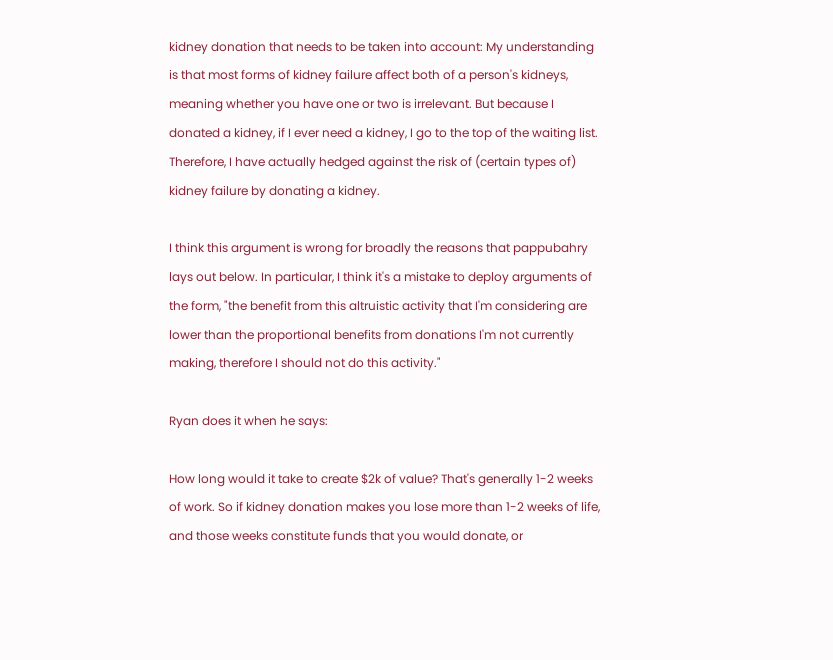kidney donation that needs to be taken into account: My understanding is that most forms of kidney failure affect both of a person's kidneys, meaning whether you have one or two is irrelevant. But because I donated a kidney, if I ever need a kidney, I go to the top of the waiting list. Therefore, I have actually hedged against the risk of (certain types of) kidney failure by donating a kidney.

I think this argument is wrong for broadly the reasons that pappubahry lays out below. In particular, I think it's a mistake to deploy arguments of the form, "the benefit from this altruistic activity that I'm considering are lower than the proportional benefits from donations I'm not currently making, therefore I should not do this activity."

Ryan does it when he says:

How long would it take to create $2k of value? That's generally 1-2 weeks of work. So if kidney donation makes you lose more than 1-2 weeks of life, and those weeks constitute funds that you would donate, or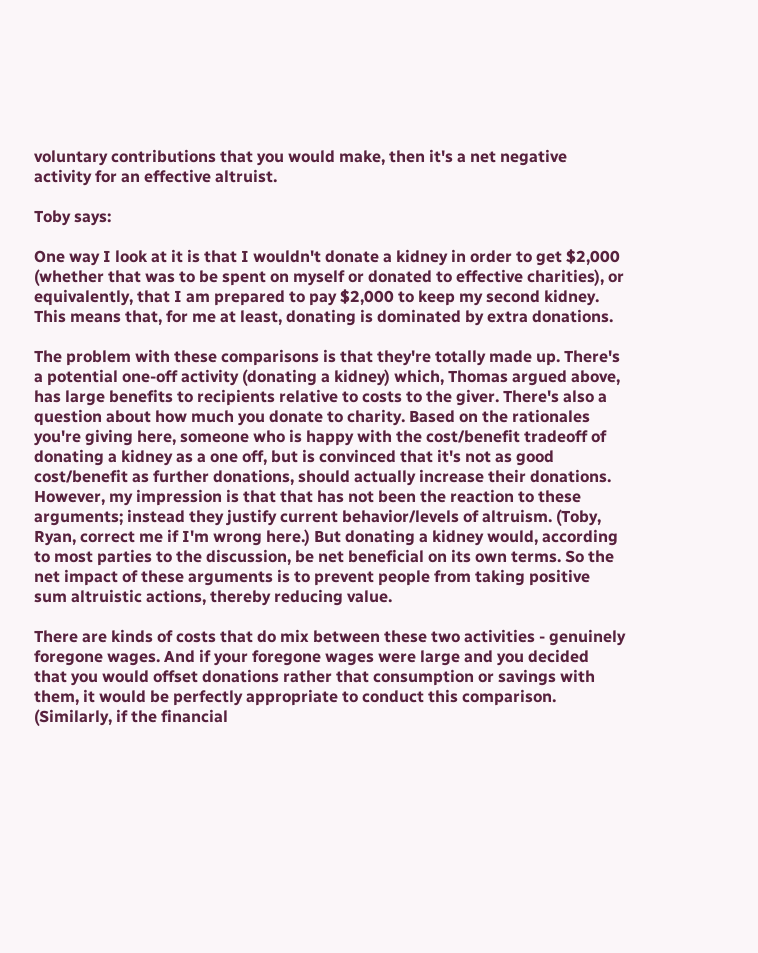voluntary contributions that you would make, then it's a net negative activity for an effective altruist.

Toby says:

One way I look at it is that I wouldn't donate a kidney in order to get $2,000 (whether that was to be spent on myself or donated to effective charities), or equivalently, that I am prepared to pay $2,000 to keep my second kidney. This means that, for me at least, donating is dominated by extra donations.

The problem with these comparisons is that they're totally made up. There's a potential one-off activity (donating a kidney) which, Thomas argued above, has large benefits to recipients relative to costs to the giver. There's also a question about how much you donate to charity. Based on the rationales you're giving here, someone who is happy with the cost/benefit tradeoff of donating a kidney as a one off, but is convinced that it's not as good cost/benefit as further donations, should actually increase their donations. However, my impression is that that has not been the reaction to these arguments; instead they justify current behavior/levels of altruism. (Toby, Ryan, correct me if I'm wrong here.) But donating a kidney would, according to most parties to the discussion, be net beneficial on its own terms. So the net impact of these arguments is to prevent people from taking positive sum altruistic actions, thereby reducing value.

There are kinds of costs that do mix between these two activities - genuinely foregone wages. And if your foregone wages were large and you decided that you would offset donations rather that consumption or savings with them, it would be perfectly appropriate to conduct this comparison. (Similarly, if the financial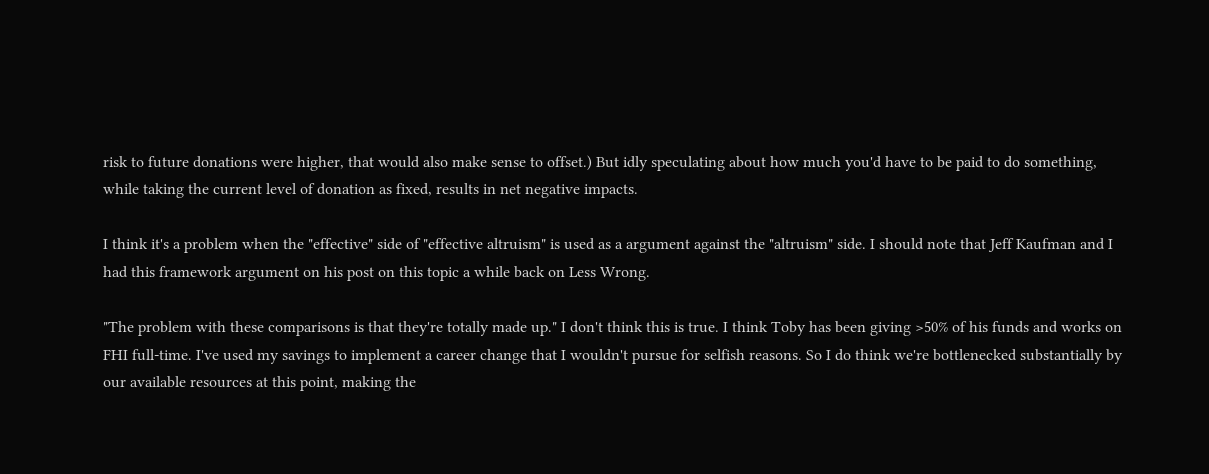risk to future donations were higher, that would also make sense to offset.) But idly speculating about how much you'd have to be paid to do something, while taking the current level of donation as fixed, results in net negative impacts.

I think it's a problem when the "effective" side of "effective altruism" is used as a argument against the "altruism" side. I should note that Jeff Kaufman and I had this framework argument on his post on this topic a while back on Less Wrong.

"The problem with these comparisons is that they're totally made up." I don't think this is true. I think Toby has been giving >50% of his funds and works on FHI full-time. I've used my savings to implement a career change that I wouldn't pursue for selfish reasons. So I do think we're bottlenecked substantially by our available resources at this point, making the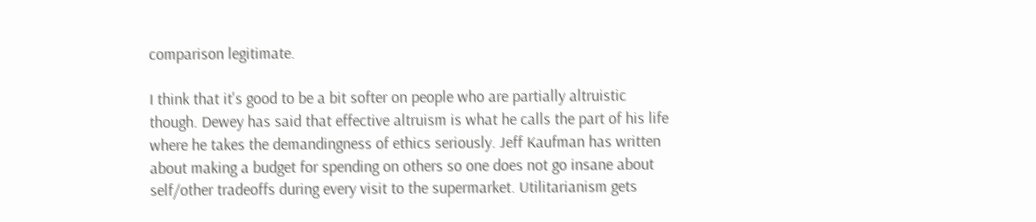comparison legitimate.

I think that it's good to be a bit softer on people who are partially altruistic though. Dewey has said that effective altruism is what he calls the part of his life where he takes the demandingness of ethics seriously. Jeff Kaufman has written about making a budget for spending on others so one does not go insane about self/other tradeoffs during every visit to the supermarket. Utilitarianism gets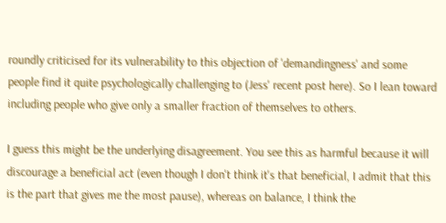roundly criticised for its vulnerability to this objection of 'demandingness' and some people find it quite psychologically challenging to (Jess' recent post here). So I lean toward including people who give only a smaller fraction of themselves to others.

I guess this might be the underlying disagreement. You see this as harmful because it will discourage a beneficial act (even though I don't think it's that beneficial, I admit that this is the part that gives me the most pause), whereas on balance, I think the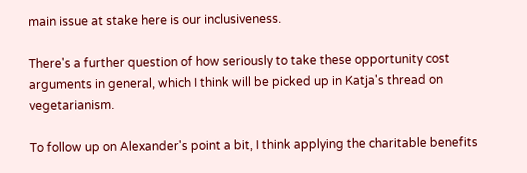main issue at stake here is our inclusiveness.

There's a further question of how seriously to take these opportunity cost arguments in general, which I think will be picked up in Katja's thread on vegetarianism.

To follow up on Alexander's point a bit, I think applying the charitable benefits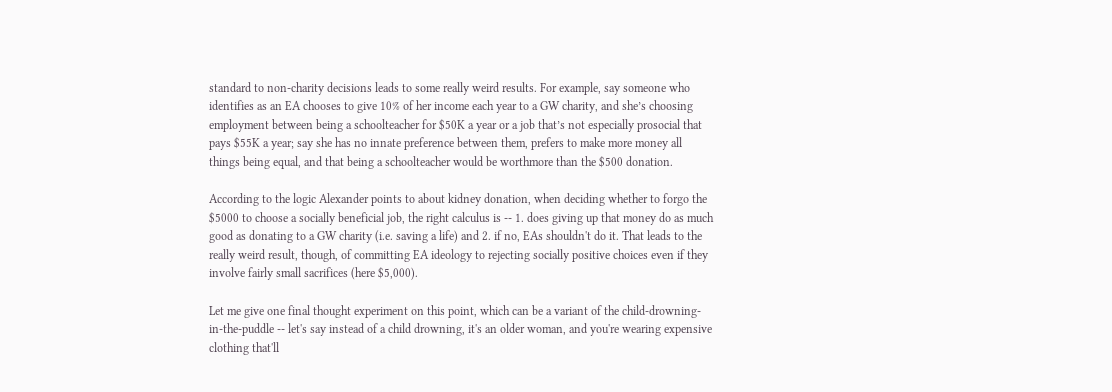standard to non-charity decisions leads to some really weird results. For example, say someone who identifies as an EA chooses to give 10% of her income each year to a GW charity, and she’s choosing employment between being a schoolteacher for $50K a year or a job that’s not especially prosocial that pays $55K a year; say she has no innate preference between them, prefers to make more money all things being equal, and that being a schoolteacher would be worthmore than the $500 donation.

According to the logic Alexander points to about kidney donation, when deciding whether to forgo the $5000 to choose a socially beneficial job, the right calculus is -- 1. does giving up that money do as much good as donating to a GW charity (i.e. saving a life) and 2. if no, EAs shouldn't do it. That leads to the really weird result, though, of committing EA ideology to rejecting socially positive choices even if they involve fairly small sacrifices (here $5,000).

Let me give one final thought experiment on this point, which can be a variant of the child-drowning-in-the-puddle -- let's say instead of a child drowning, it's an older woman, and you're wearing expensive clothing that'll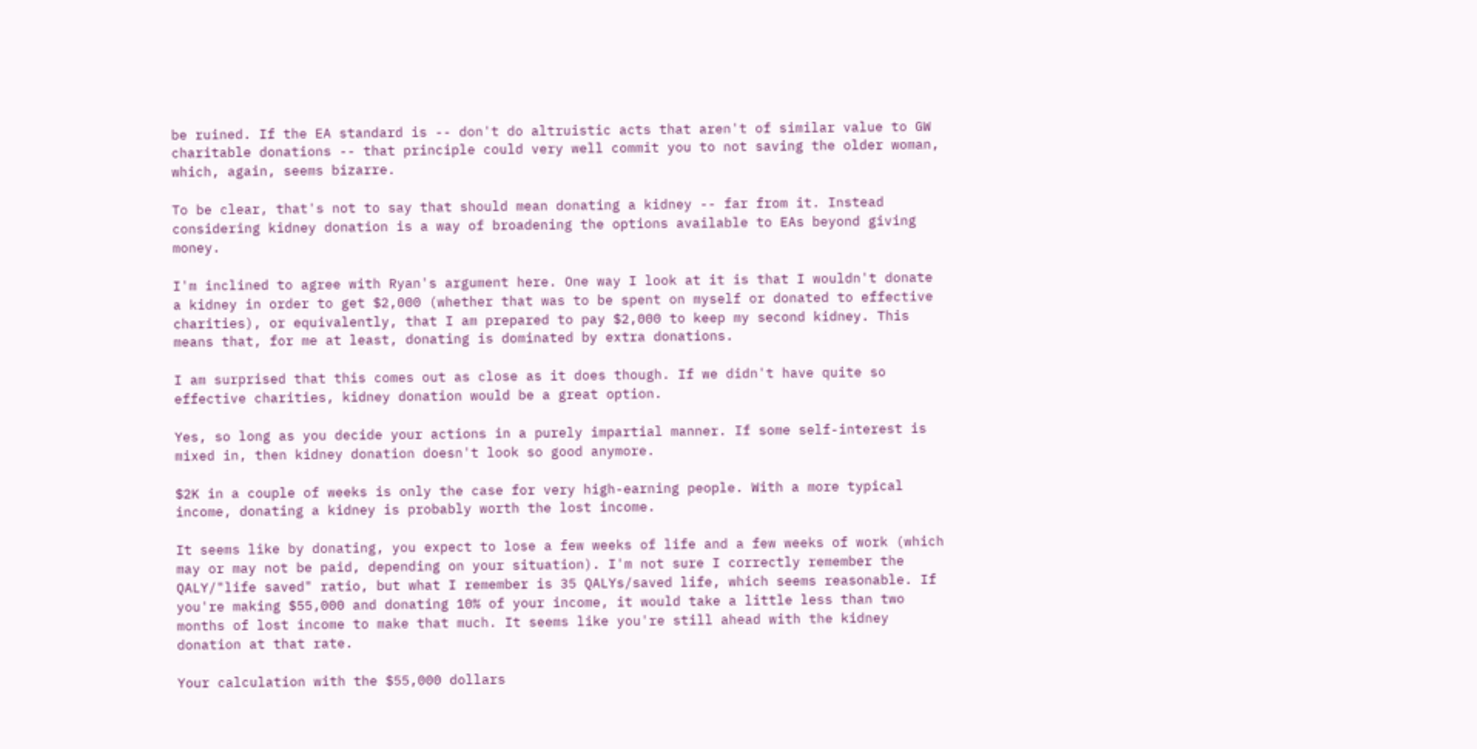be ruined. If the EA standard is -- don't do altruistic acts that aren't of similar value to GW charitable donations -- that principle could very well commit you to not saving the older woman, which, again, seems bizarre.

To be clear, that's not to say that should mean donating a kidney -- far from it. Instead considering kidney donation is a way of broadening the options available to EAs beyond giving money.

I'm inclined to agree with Ryan's argument here. One way I look at it is that I wouldn't donate a kidney in order to get $2,000 (whether that was to be spent on myself or donated to effective charities), or equivalently, that I am prepared to pay $2,000 to keep my second kidney. This means that, for me at least, donating is dominated by extra donations.

I am surprised that this comes out as close as it does though. If we didn't have quite so effective charities, kidney donation would be a great option.

Yes, so long as you decide your actions in a purely impartial manner. If some self-interest is mixed in, then kidney donation doesn't look so good anymore.

$2K in a couple of weeks is only the case for very high-earning people. With a more typical income, donating a kidney is probably worth the lost income.

It seems like by donating, you expect to lose a few weeks of life and a few weeks of work (which may or may not be paid, depending on your situation). I'm not sure I correctly remember the QALY/"life saved" ratio, but what I remember is 35 QALYs/saved life, which seems reasonable. If you're making $55,000 and donating 10% of your income, it would take a little less than two months of lost income to make that much. It seems like you're still ahead with the kidney donation at that rate.

Your calculation with the $55,000 dollars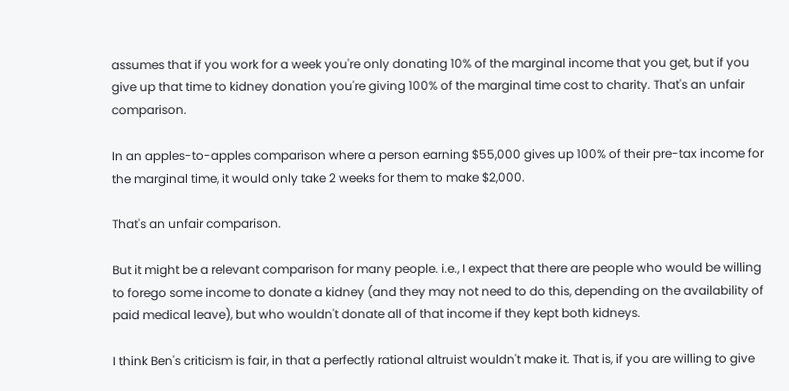assumes that if you work for a week you're only donating 10% of the marginal income that you get, but if you give up that time to kidney donation you're giving 100% of the marginal time cost to charity. That's an unfair comparison.

In an apples-to-apples comparison where a person earning $55,000 gives up 100% of their pre-tax income for the marginal time, it would only take 2 weeks for them to make $2,000.

That's an unfair comparison.

But it might be a relevant comparison for many people. i.e., I expect that there are people who would be willing to forego some income to donate a kidney (and they may not need to do this, depending on the availability of paid medical leave), but who wouldn't donate all of that income if they kept both kidneys.

I think Ben's criticism is fair, in that a perfectly rational altruist wouldn't make it. That is, if you are willing to give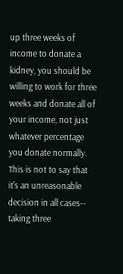up three weeks of income to donate a kidney, you should be willing to work for three weeks and donate all of your income, not just whatever percentage you donate normally. This is not to say that it's an unreasonable decision in all cases-- taking three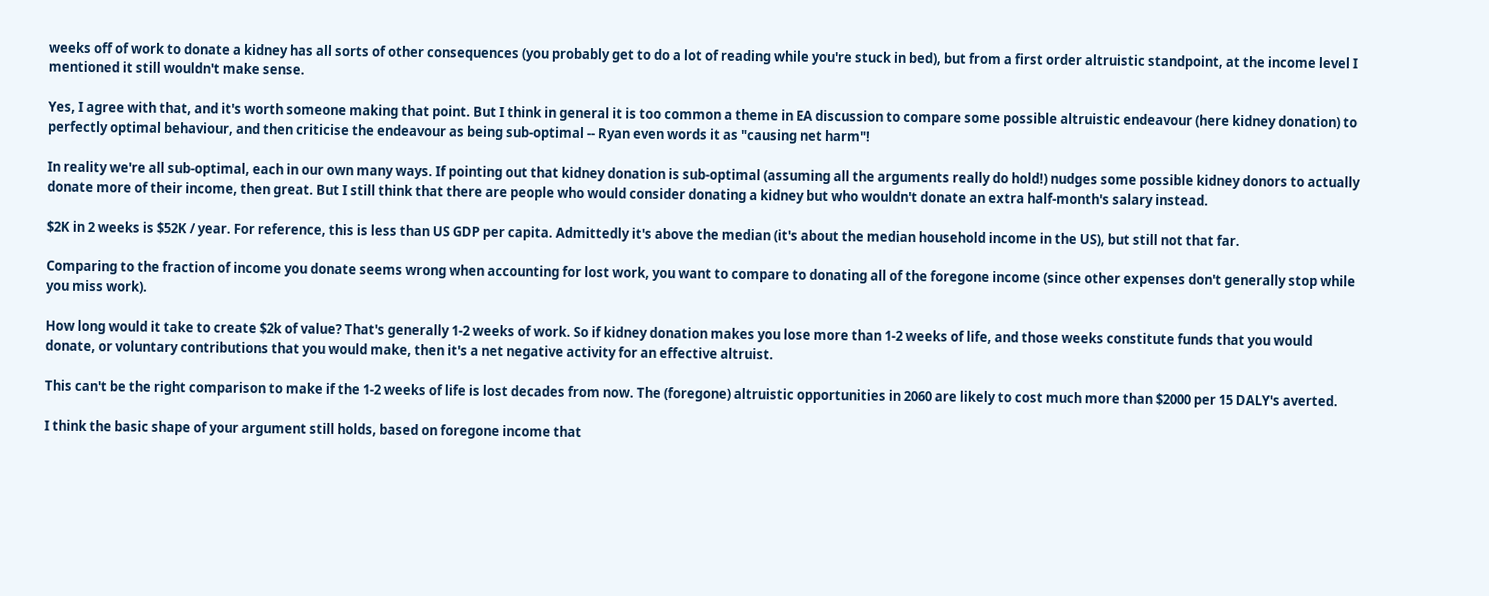weeks off of work to donate a kidney has all sorts of other consequences (you probably get to do a lot of reading while you're stuck in bed), but from a first order altruistic standpoint, at the income level I mentioned it still wouldn't make sense.

Yes, I agree with that, and it's worth someone making that point. But I think in general it is too common a theme in EA discussion to compare some possible altruistic endeavour (here kidney donation) to perfectly optimal behaviour, and then criticise the endeavour as being sub-optimal -- Ryan even words it as "causing net harm"!

In reality we're all sub-optimal, each in our own many ways. If pointing out that kidney donation is sub-optimal (assuming all the arguments really do hold!) nudges some possible kidney donors to actually donate more of their income, then great. But I still think that there are people who would consider donating a kidney but who wouldn't donate an extra half-month's salary instead.

$2K in 2 weeks is $52K / year. For reference, this is less than US GDP per capita. Admittedly it's above the median (it's about the median household income in the US), but still not that far.

Comparing to the fraction of income you donate seems wrong when accounting for lost work, you want to compare to donating all of the foregone income (since other expenses don't generally stop while you miss work).

How long would it take to create $2k of value? That's generally 1-2 weeks of work. So if kidney donation makes you lose more than 1-2 weeks of life, and those weeks constitute funds that you would donate, or voluntary contributions that you would make, then it's a net negative activity for an effective altruist.

This can't be the right comparison to make if the 1-2 weeks of life is lost decades from now. The (foregone) altruistic opportunities in 2060 are likely to cost much more than $2000 per 15 DALY's averted.

I think the basic shape of your argument still holds, based on foregone income that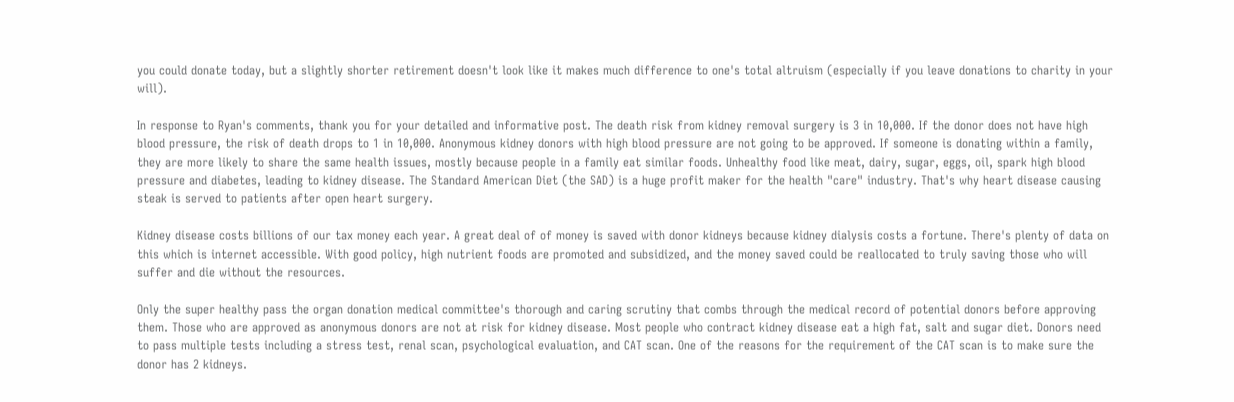you could donate today, but a slightly shorter retirement doesn't look like it makes much difference to one's total altruism (especially if you leave donations to charity in your will).

In response to Ryan's comments, thank you for your detailed and informative post. The death risk from kidney removal surgery is 3 in 10,000. If the donor does not have high blood pressure, the risk of death drops to 1 in 10,000. Anonymous kidney donors with high blood pressure are not going to be approved. If someone is donating within a family, they are more likely to share the same health issues, mostly because people in a family eat similar foods. Unhealthy food like meat, dairy, sugar, eggs, oil, spark high blood pressure and diabetes, leading to kidney disease. The Standard American Diet (the SAD) is a huge profit maker for the health "care" industry. That's why heart disease causing steak is served to patients after open heart surgery.

Kidney disease costs billions of our tax money each year. A great deal of of money is saved with donor kidneys because kidney dialysis costs a fortune. There's plenty of data on this which is internet accessible. With good policy, high nutrient foods are promoted and subsidized, and the money saved could be reallocated to truly saving those who will suffer and die without the resources.

Only the super healthy pass the organ donation medical committee's thorough and caring scrutiny that combs through the medical record of potential donors before approving them. Those who are approved as anonymous donors are not at risk for kidney disease. Most people who contract kidney disease eat a high fat, salt and sugar diet. Donors need to pass multiple tests including a stress test, renal scan, psychological evaluation, and CAT scan. One of the reasons for the requirement of the CAT scan is to make sure the donor has 2 kidneys.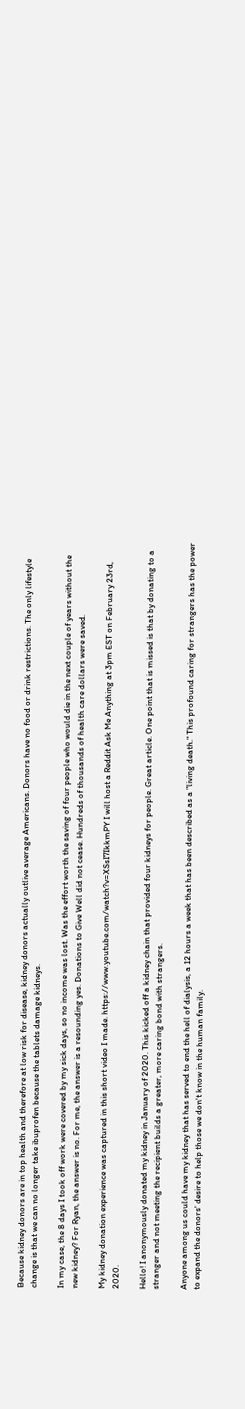Because kidney donors are in top health and therefore at low risk for disease, kidney donors actually outlive average Americans. Donors have no food or drink restrictions. The only lifestyle change is that we can no longer take ibuprofen because the tablets damage kidneys.

In my case, the 8 days I took off work were covered by my sick days, so no income was lost. Was the effort worth the saving of four people who would die in the next couple of years without the new kidney? For Ryan, the answer is no. For me, the answer is a resounding yes. Donations to Give Well did not cease. Hundreds of thousands of health care dollars were saved.

My kidney donation experience was captured in this short video I made. https://www.youtube.com/watch?v=XSsI7IkkmPY I will host a Reddit Ask Me Anything at 3pm EST on February 23rd, 2020.

Hello! I anonymously donated my kidney in January of 2020. This kicked off a kidney chain that provided four kidneys for people. Great article. One point that is missed is that by donating to a stranger and not meeting the recipient builds a greater, more caring bond with strangers.

Anyone among us could have my kidney that has served to end the hell of dialysis, a 12 hours a week that has been described as a "living death." This profound caring for strangers has the power to expand the donors' desire to help those we don't know in the human family.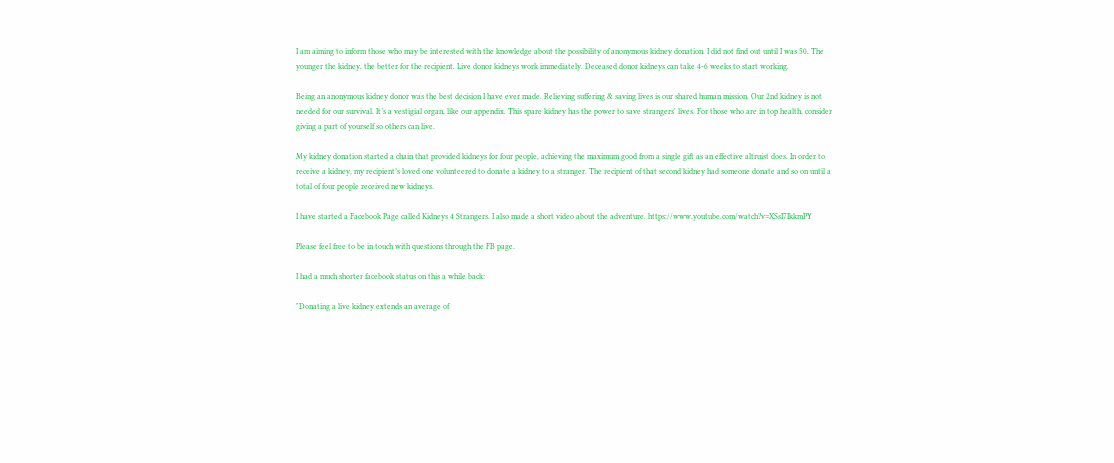I am aiming to inform those who may be interested with the knowledge about the possibility of anonymous kidney donation. I did not find out until I was 50. The younger the kidney, the better for the recipient. Live donor kidneys work immediately. Deceased donor kidneys can take 4-6 weeks to start working.

Being an anonymous kidney donor was the best decision I have ever made. Relieving suffering & saving lives is our shared human mission. Our 2nd kidney is not needed for our survival. It’s a vestigial organ, like our appendix. This spare kidney has the power to save strangers' lives. For those who are in top health, consider giving a part of yourself so others can live.

My kidney donation started a chain that provided kidneys for four people, achieving the maximum good from a single gift as an effective altruist does. In order to receive a kidney, my recipient’s loved one volunteered to donate a kidney to a stranger. The recipient of that second kidney had someone donate and so on until a total of four people received new kidneys.

I have started a Facebook Page called Kidneys 4 Strangers. I also made a short video about the adventure. https://www.youtube.com/watch?v=XSsI7IkkmPY

Please feel free to be in touch with questions through the FB page.

I had a much shorter facebook status on this a while back:

"Donating a live kidney extends an average of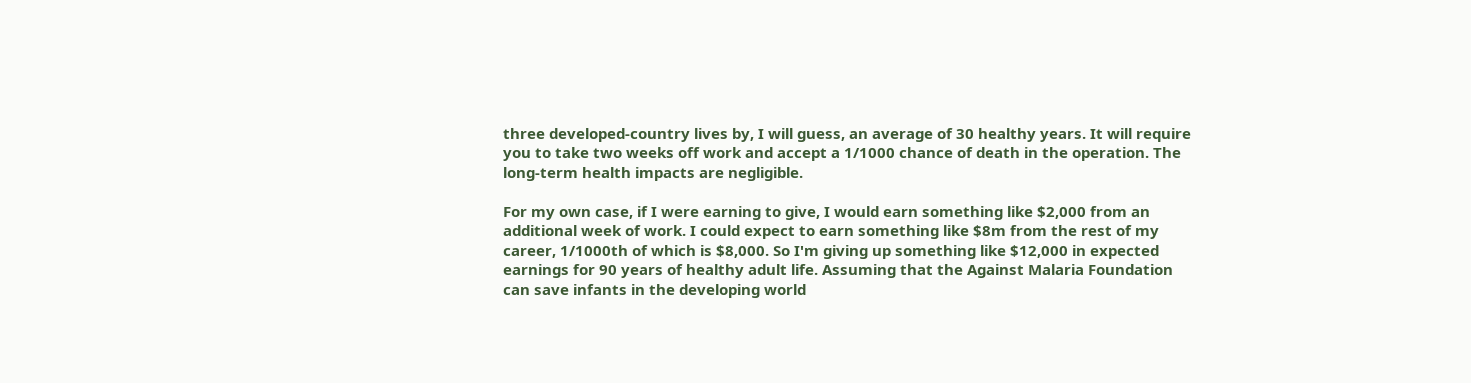three developed-country lives by, I will guess, an average of 30 healthy years. It will require you to take two weeks off work and accept a 1/1000 chance of death in the operation. The long-term health impacts are negligible.

For my own case, if I were earning to give, I would earn something like $2,000 from an additional week of work. I could expect to earn something like $8m from the rest of my career, 1/1000th of which is $8,000. So I'm giving up something like $12,000 in expected earnings for 90 years of healthy adult life. Assuming that the Against Malaria Foundation can save infants in the developing world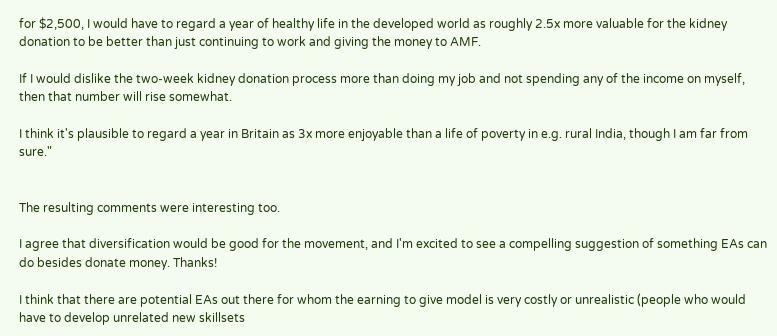for $2,500, I would have to regard a year of healthy life in the developed world as roughly 2.5x more valuable for the kidney donation to be better than just continuing to work and giving the money to AMF.

If I would dislike the two-week kidney donation process more than doing my job and not spending any of the income on myself, then that number will rise somewhat.

I think it's plausible to regard a year in Britain as 3x more enjoyable than a life of poverty in e.g. rural India, though I am far from sure."


The resulting comments were interesting too.

I agree that diversification would be good for the movement, and I'm excited to see a compelling suggestion of something EAs can do besides donate money. Thanks!

I think that there are potential EAs out there for whom the earning to give model is very costly or unrealistic (people who would have to develop unrelated new skillsets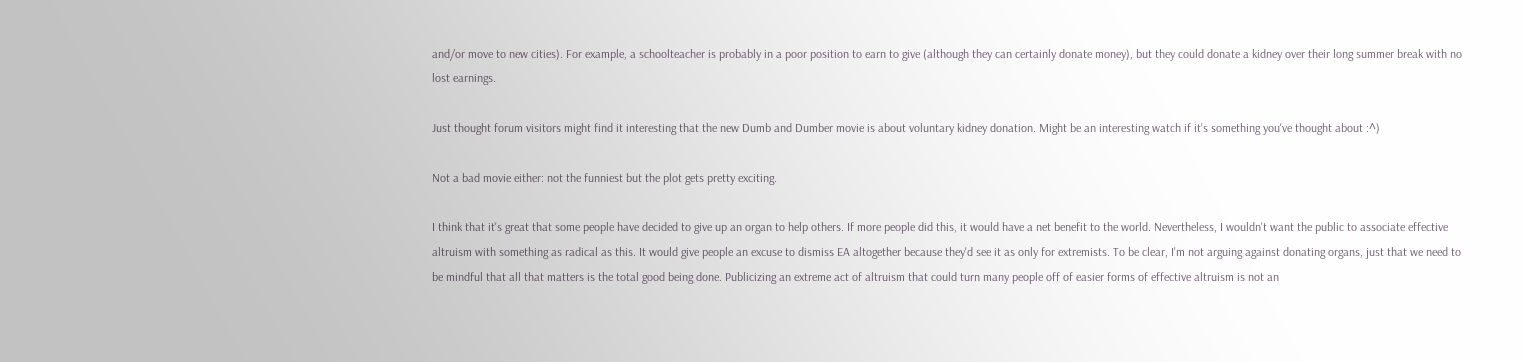and/or move to new cities). For example, a schoolteacher is probably in a poor position to earn to give (although they can certainly donate money), but they could donate a kidney over their long summer break with no lost earnings.

Just thought forum visitors might find it interesting that the new Dumb and Dumber movie is about voluntary kidney donation. Might be an interesting watch if it's something you've thought about :^)

Not a bad movie either: not the funniest but the plot gets pretty exciting.

I think that it's great that some people have decided to give up an organ to help others. If more people did this, it would have a net benefit to the world. Nevertheless, I wouldn't want the public to associate effective altruism with something as radical as this. It would give people an excuse to dismiss EA altogether because they'd see it as only for extremists. To be clear, I'm not arguing against donating organs, just that we need to be mindful that all that matters is the total good being done. Publicizing an extreme act of altruism that could turn many people off of easier forms of effective altruism is not an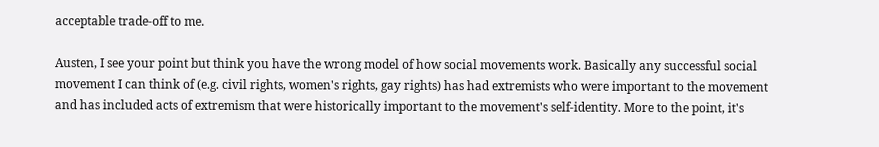acceptable trade-off to me.

Austen, I see your point but think you have the wrong model of how social movements work. Basically any successful social movement I can think of (e.g. civil rights, women's rights, gay rights) has had extremists who were important to the movement and has included acts of extremism that were historically important to the movement's self-identity. More to the point, it's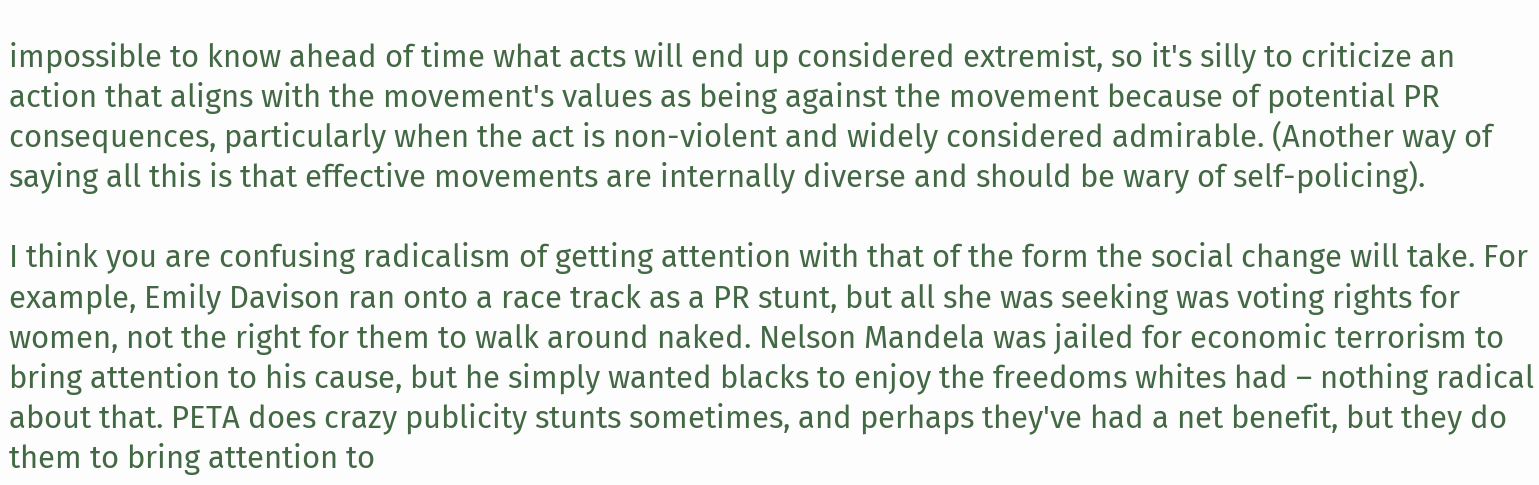impossible to know ahead of time what acts will end up considered extremist, so it's silly to criticize an action that aligns with the movement's values as being against the movement because of potential PR consequences, particularly when the act is non-violent and widely considered admirable. (Another way of saying all this is that effective movements are internally diverse and should be wary of self-policing).

I think you are confusing radicalism of getting attention with that of the form the social change will take. For example, Emily Davison ran onto a race track as a PR stunt, but all she was seeking was voting rights for women, not the right for them to walk around naked. Nelson Mandela was jailed for economic terrorism to bring attention to his cause, but he simply wanted blacks to enjoy the freedoms whites had – nothing radical about that. PETA does crazy publicity stunts sometimes, and perhaps they've had a net benefit, but they do them to bring attention to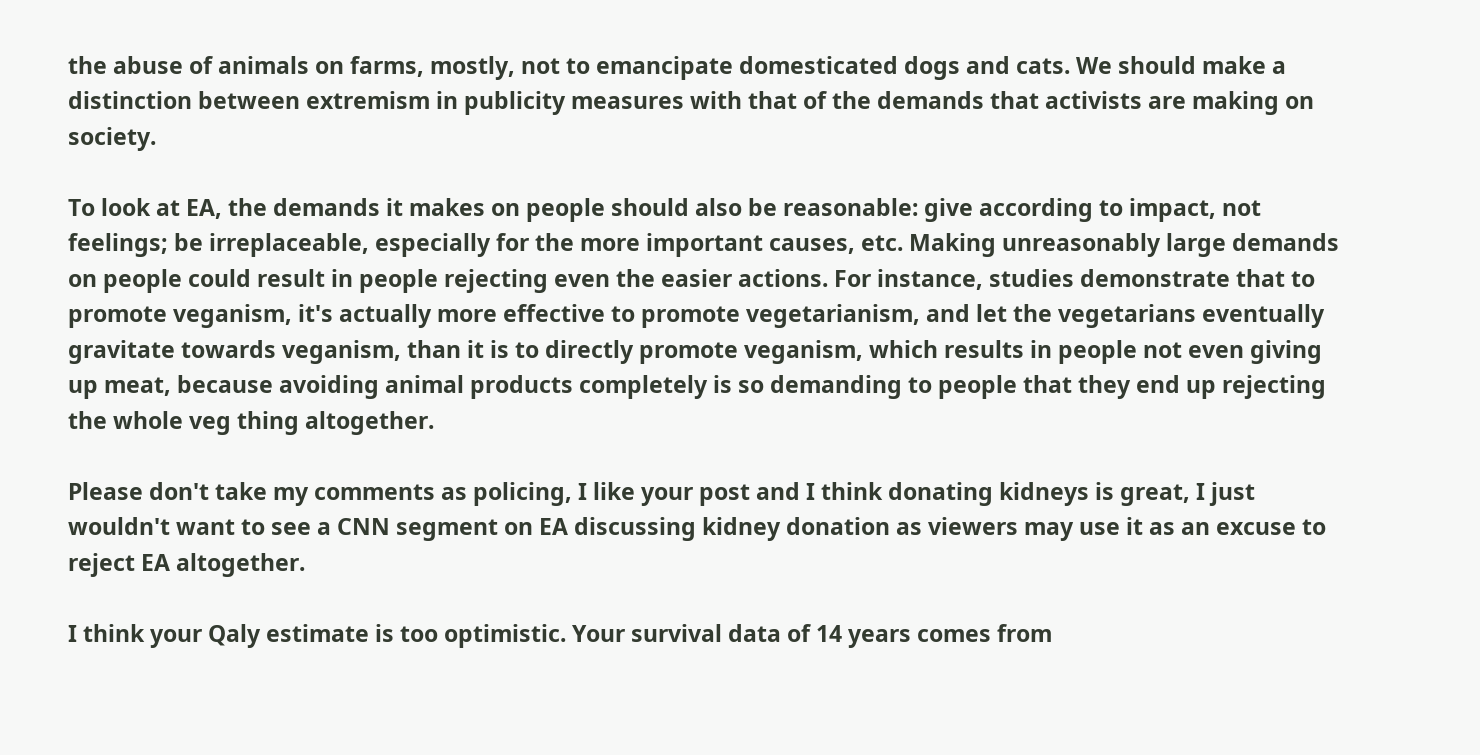the abuse of animals on farms, mostly, not to emancipate domesticated dogs and cats. We should make a distinction between extremism in publicity measures with that of the demands that activists are making on society.

To look at EA, the demands it makes on people should also be reasonable: give according to impact, not feelings; be irreplaceable, especially for the more important causes, etc. Making unreasonably large demands on people could result in people rejecting even the easier actions. For instance, studies demonstrate that to promote veganism, it's actually more effective to promote vegetarianism, and let the vegetarians eventually gravitate towards veganism, than it is to directly promote veganism, which results in people not even giving up meat, because avoiding animal products completely is so demanding to people that they end up rejecting the whole veg thing altogether.

Please don't take my comments as policing, I like your post and I think donating kidneys is great, I just wouldn't want to see a CNN segment on EA discussing kidney donation as viewers may use it as an excuse to reject EA altogether.

I think your Qaly estimate is too optimistic. Your survival data of 14 years comes from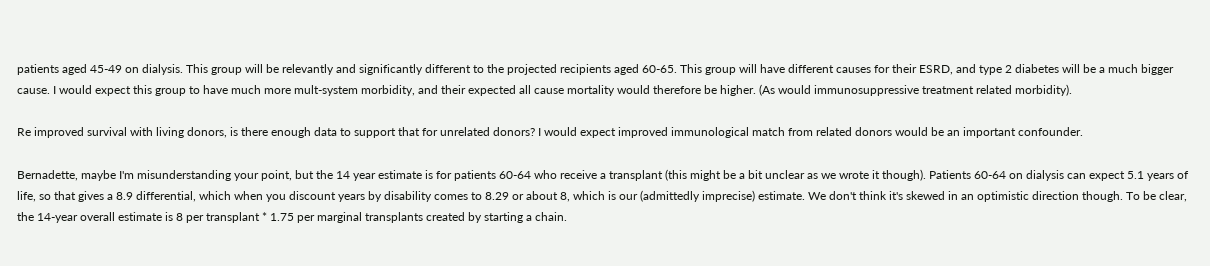patients aged 45-49 on dialysis. This group will be relevantly and significantly different to the projected recipients aged 60-65. This group will have different causes for their ESRD, and type 2 diabetes will be a much bigger cause. I would expect this group to have much more mult-system morbidity, and their expected all cause mortality would therefore be higher. (As would immunosuppressive treatment related morbidity).

Re improved survival with living donors, is there enough data to support that for unrelated donors? I would expect improved immunological match from related donors would be an important confounder.

Bernadette, maybe I'm misunderstanding your point, but the 14 year estimate is for patients 60-64 who receive a transplant (this might be a bit unclear as we wrote it though). Patients 60-64 on dialysis can expect 5.1 years of life, so that gives a 8.9 differential, which when you discount years by disability comes to 8.29 or about 8, which is our (admittedly imprecise) estimate. We don't think it's skewed in an optimistic direction though. To be clear, the 14-year overall estimate is 8 per transplant * 1.75 per marginal transplants created by starting a chain.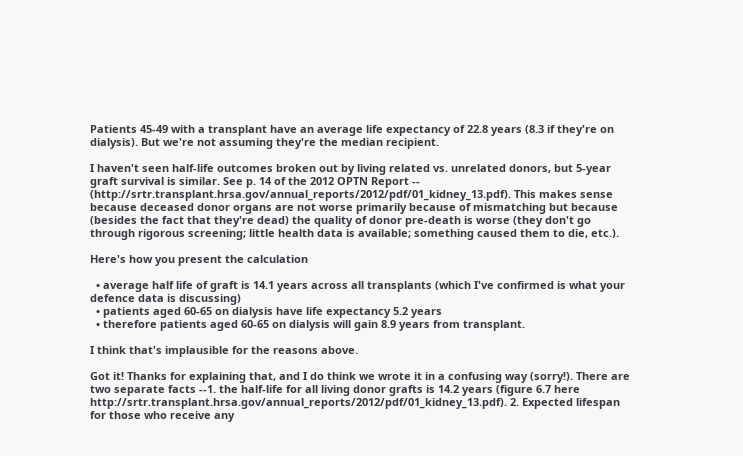Patients 45-49 with a transplant have an average life expectancy of 22.8 years (8.3 if they're on dialysis). But we're not assuming they're the median recipient.

I haven't seen half-life outcomes broken out by living related vs. unrelated donors, but 5-year graft survival is similar. See p. 14 of the 2012 OPTN Report -- (http://srtr.transplant.hrsa.gov/annual_reports/2012/pdf/01_kidney_13.pdf). This makes sense because deceased donor organs are not worse primarily because of mismatching but because (besides the fact that they're dead) the quality of donor pre-death is worse (they don't go through rigorous screening; little health data is available; something caused them to die, etc.).

Here's how you present the calculation

  • average half life of graft is 14.1 years across all transplants (which I've confirmed is what your defence data is discussing)
  • patients aged 60-65 on dialysis have life expectancy 5.2 years
  • therefore patients aged 60-65 on dialysis will gain 8.9 years from transplant.

I think that's implausible for the reasons above.

Got it! Thanks for explaining that, and I do think we wrote it in a confusing way (sorry!). There are two separate facts --1. the half-life for all living donor grafts is 14.2 years (figure 6.7 here http://srtr.transplant.hrsa.gov/annual_reports/2012/pdf/01_kidney_13.pdf). 2. Expected lifespan for those who receive any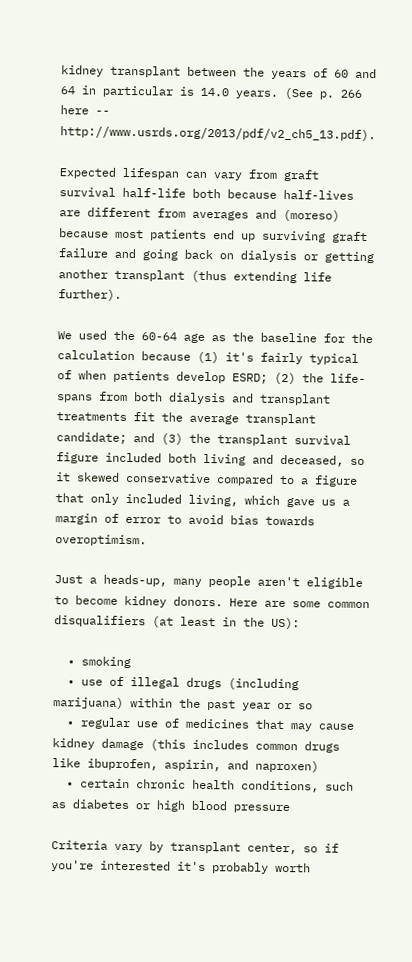kidney transplant between the years of 60 and 64 in particular is 14.0 years. (See p. 266 here -- http://www.usrds.org/2013/pdf/v2_ch5_13.pdf).

Expected lifespan can vary from graft survival half-life both because half-lives are different from averages and (moreso) because most patients end up surviving graft failure and going back on dialysis or getting another transplant (thus extending life further).

We used the 60-64 age as the baseline for the calculation because (1) it's fairly typical of when patients develop ESRD; (2) the life-spans from both dialysis and transplant treatments fit the average transplant candidate; and (3) the transplant survival figure included both living and deceased, so it skewed conservative compared to a figure that only included living, which gave us a margin of error to avoid bias towards overoptimism.

Just a heads-up, many people aren't eligible to become kidney donors. Here are some common disqualifiers (at least in the US):

  • smoking
  • use of illegal drugs (including marijuana) within the past year or so
  • regular use of medicines that may cause kidney damage (this includes common drugs like ibuprofen, aspirin, and naproxen)
  • certain chronic health conditions, such as diabetes or high blood pressure

Criteria vary by transplant center, so if you're interested it's probably worth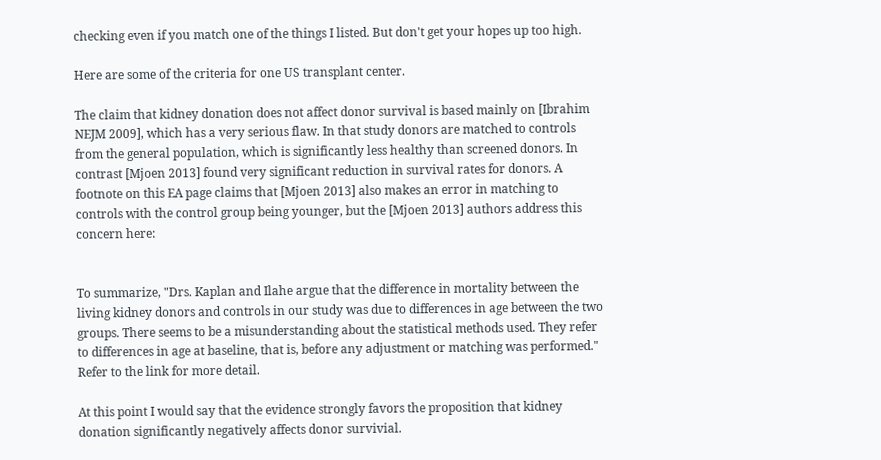checking even if you match one of the things I listed. But don't get your hopes up too high.

Here are some of the criteria for one US transplant center.

The claim that kidney donation does not affect donor survival is based mainly on [Ibrahim NEJM 2009], which has a very serious flaw. In that study donors are matched to controls from the general population, which is significantly less healthy than screened donors. In contrast [Mjoen 2013] found very significant reduction in survival rates for donors. A footnote on this EA page claims that [Mjoen 2013] also makes an error in matching to controls with the control group being younger, but the [Mjoen 2013] authors address this concern here:


To summarize, "Drs. Kaplan and Ilahe argue that the difference in mortality between the living kidney donors and controls in our study was due to differences in age between the two groups. There seems to be a misunderstanding about the statistical methods used. They refer to differences in age at baseline, that is, before any adjustment or matching was performed." Refer to the link for more detail.

At this point I would say that the evidence strongly favors the proposition that kidney donation significantly negatively affects donor survivial.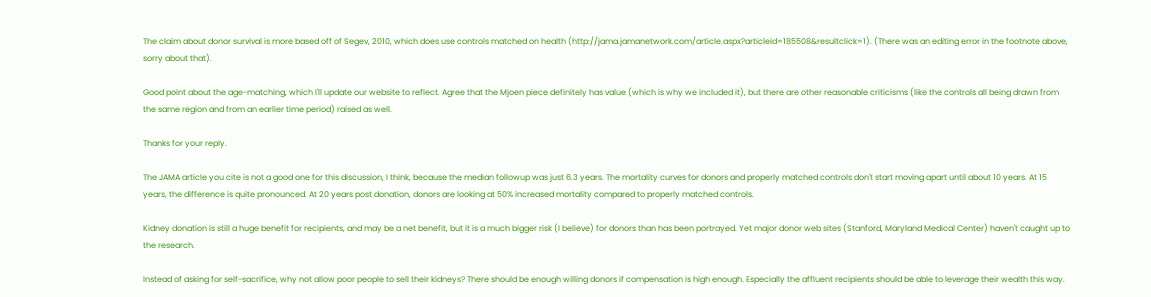The claim about donor survival is more based off of Segev, 2010, which does use controls matched on health (http://jama.jamanetwork.com/article.aspx?articleid=185508&resultclick=1). (There was an editing error in the footnote above, sorry about that).

Good point about the age-matching, which I'll update our website to reflect. Agree that the Mjoen piece definitely has value (which is why we included it), but there are other reasonable criticisms (like the controls all being drawn from the same region and from an earlier time period) raised as well.

Thanks for your reply.

The JAMA article you cite is not a good one for this discussion, I think, because the median followup was just 6.3 years. The mortality curves for donors and properly matched controls don't start moving apart until about 10 years. At 15 years, the difference is quite pronounced. At 20 years post donation, donors are looking at 50% increased mortality compared to properly matched controls.

Kidney donation is still a huge benefit for recipients, and may be a net benefit, but it is a much bigger risk (I believe) for donors than has been portrayed. Yet major donor web sites (Stanford, Maryland Medical Center) haven't caught up to the research.

Instead of asking for self-sacrifice, why not allow poor people to sell their kidneys? There should be enough willing donors if compensation is high enough. Especially the affluent recipients should be able to leverage their wealth this way.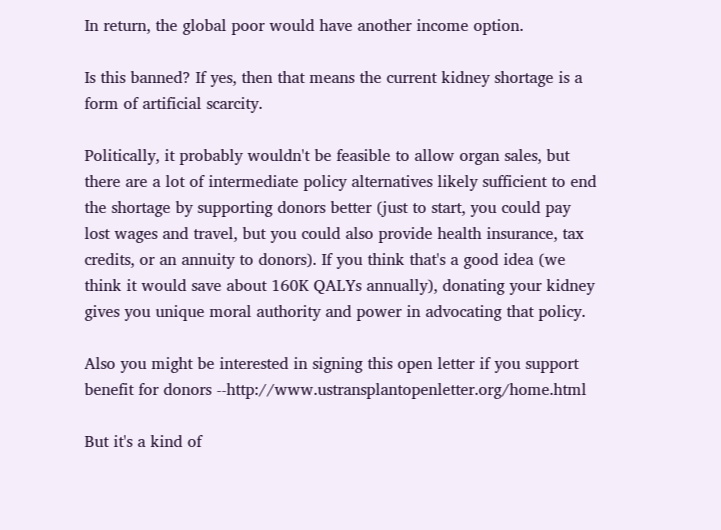In return, the global poor would have another income option.

Is this banned? If yes, then that means the current kidney shortage is a form of artificial scarcity.

Politically, it probably wouldn't be feasible to allow organ sales, but there are a lot of intermediate policy alternatives likely sufficient to end the shortage by supporting donors better (just to start, you could pay lost wages and travel, but you could also provide health insurance, tax credits, or an annuity to donors). If you think that's a good idea (we think it would save about 160K QALYs annually), donating your kidney gives you unique moral authority and power in advocating that policy.

Also you might be interested in signing this open letter if you support benefit for donors --http://www.ustransplantopenletter.org/home.html

But it's a kind of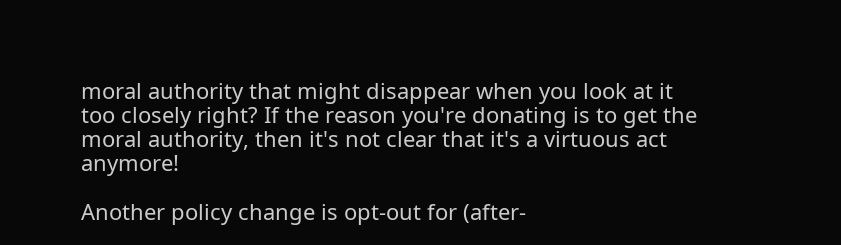moral authority that might disappear when you look at it too closely right? If the reason you're donating is to get the moral authority, then it's not clear that it's a virtuous act anymore!

Another policy change is opt-out for (after-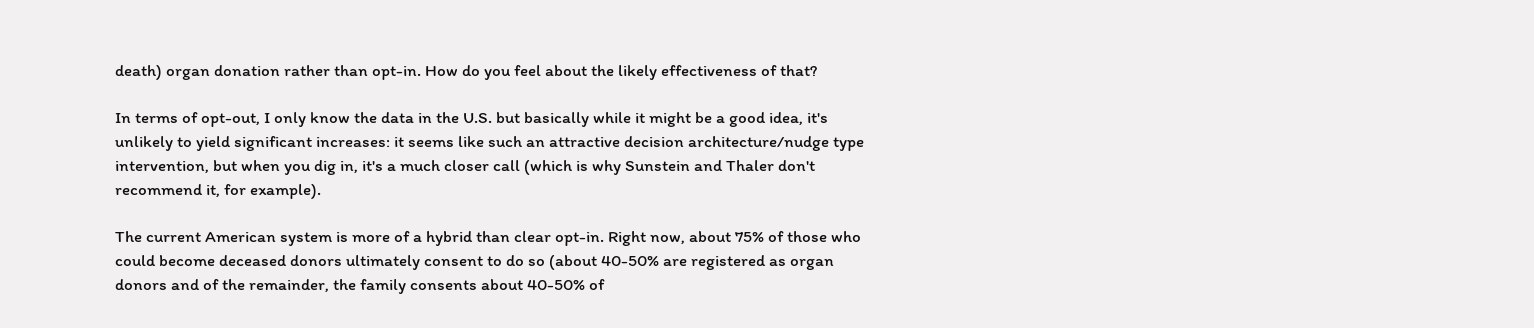death) organ donation rather than opt-in. How do you feel about the likely effectiveness of that?

In terms of opt-out, I only know the data in the U.S. but basically while it might be a good idea, it's unlikely to yield significant increases: it seems like such an attractive decision architecture/nudge type intervention, but when you dig in, it's a much closer call (which is why Sunstein and Thaler don't recommend it, for example).

The current American system is more of a hybrid than clear opt-in. Right now, about 75% of those who could become deceased donors ultimately consent to do so (about 40-50% are registered as organ donors and of the remainder, the family consents about 40-50% of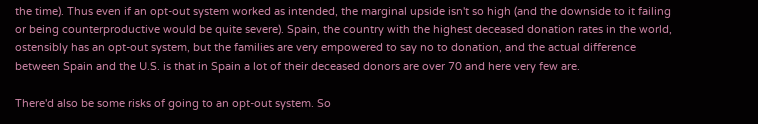the time). Thus even if an opt-out system worked as intended, the marginal upside isn't so high (and the downside to it failing or being counterproductive would be quite severe). Spain, the country with the highest deceased donation rates in the world, ostensibly has an opt-out system, but the families are very empowered to say no to donation, and the actual difference between Spain and the U.S. is that in Spain a lot of their deceased donors are over 70 and here very few are.

There'd also be some risks of going to an opt-out system. So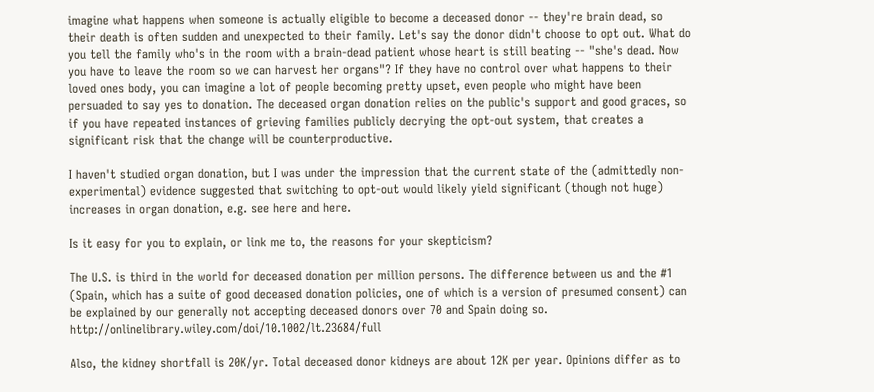imagine what happens when someone is actually eligible to become a deceased donor -- they're brain dead, so their death is often sudden and unexpected to their family. Let's say the donor didn't choose to opt out. What do you tell the family who's in the room with a brain-dead patient whose heart is still beating -- "she's dead. Now you have to leave the room so we can harvest her organs"? If they have no control over what happens to their loved ones body, you can imagine a lot of people becoming pretty upset, even people who might have been persuaded to say yes to donation. The deceased organ donation relies on the public's support and good graces, so if you have repeated instances of grieving families publicly decrying the opt-out system, that creates a significant risk that the change will be counterproductive.

I haven't studied organ donation, but I was under the impression that the current state of the (admittedly non-experimental) evidence suggested that switching to opt-out would likely yield significant (though not huge) increases in organ donation, e.g. see here and here.

Is it easy for you to explain, or link me to, the reasons for your skepticism?

The U.S. is third in the world for deceased donation per million persons. The difference between us and the #1 (Spain, which has a suite of good deceased donation policies, one of which is a version of presumed consent) can be explained by our generally not accepting deceased donors over 70 and Spain doing so. http://onlinelibrary.wiley.com/doi/10.1002/lt.23684/full

Also, the kidney shortfall is 20K/yr. Total deceased donor kidneys are about 12K per year. Opinions differ as to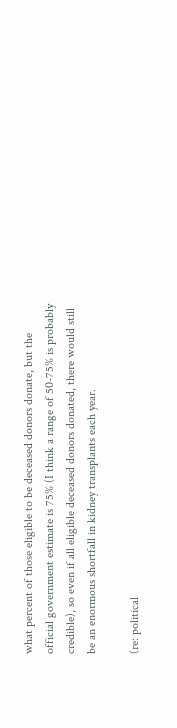what percent of those eligible to be deceased donors donate, but the official government estimate is 75% (I think a range of 50-75% is probably credible), so even if all eligible deceased donors donated, there would still be an enormous shortfall in kidney transplants each year.

(re: political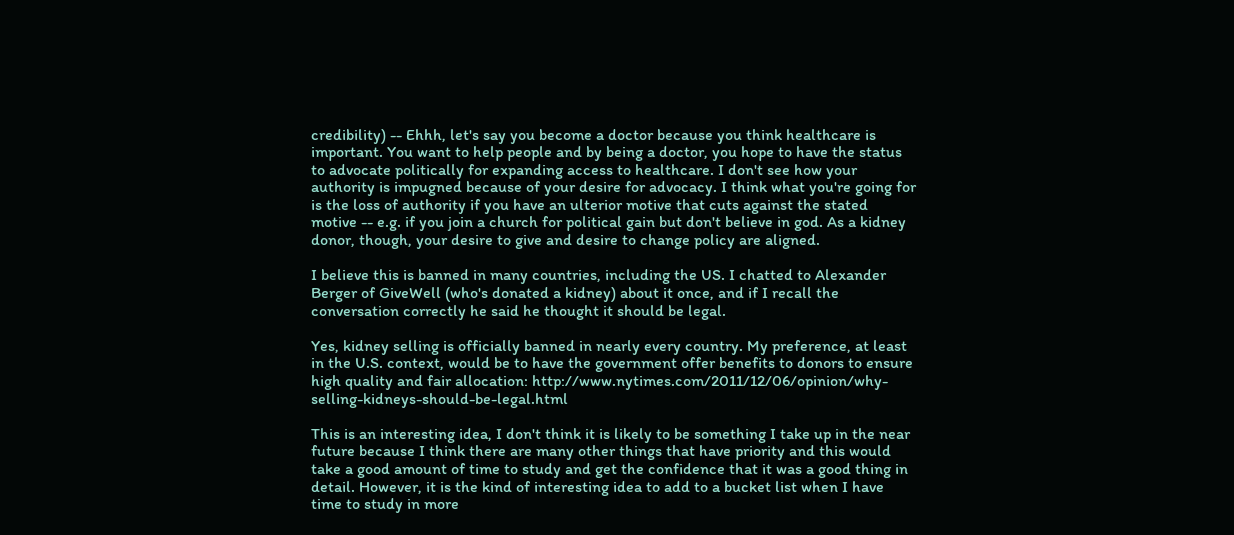credibility) -- Ehhh, let's say you become a doctor because you think healthcare is important. You want to help people and by being a doctor, you hope to have the status to advocate politically for expanding access to healthcare. I don't see how your authority is impugned because of your desire for advocacy. I think what you're going for is the loss of authority if you have an ulterior motive that cuts against the stated motive -- e.g. if you join a church for political gain but don't believe in god. As a kidney donor, though, your desire to give and desire to change policy are aligned.

I believe this is banned in many countries, including the US. I chatted to Alexander Berger of GiveWell (who's donated a kidney) about it once, and if I recall the conversation correctly he said he thought it should be legal.

Yes, kidney selling is officially banned in nearly every country. My preference, at least in the U.S. context, would be to have the government offer benefits to donors to ensure high quality and fair allocation: http://www.nytimes.com/2011/12/06/opinion/why-selling-kidneys-should-be-legal.html

This is an interesting idea, I don't think it is likely to be something I take up in the near future because I think there are many other things that have priority and this would take a good amount of time to study and get the confidence that it was a good thing in detail. However, it is the kind of interesting idea to add to a bucket list when I have time to study in more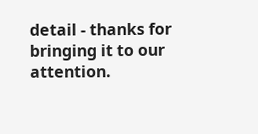detail - thanks for bringing it to our attention.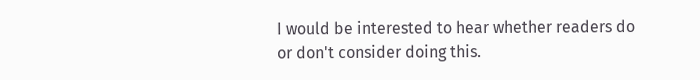I would be interested to hear whether readers do or don't consider doing this.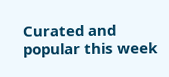Curated and popular this week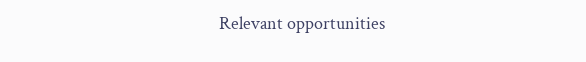Relevant opportunities